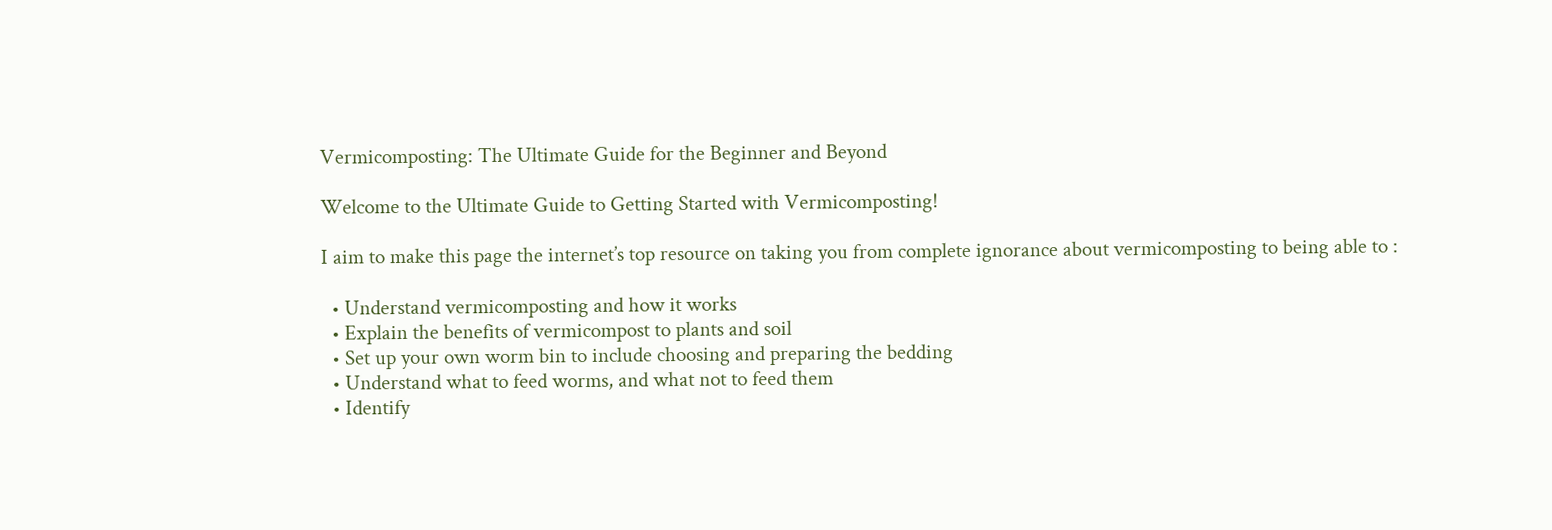Vermicomposting: The Ultimate Guide for the Beginner and Beyond

Welcome to the Ultimate Guide to Getting Started with Vermicomposting!

I aim to make this page the internet’s top resource on taking you from complete ignorance about vermicomposting to being able to :

  • Understand vermicomposting and how it works
  • Explain the benefits of vermicompost to plants and soil
  • Set up your own worm bin to include choosing and preparing the bedding
  • Understand what to feed worms, and what not to feed them
  • Identify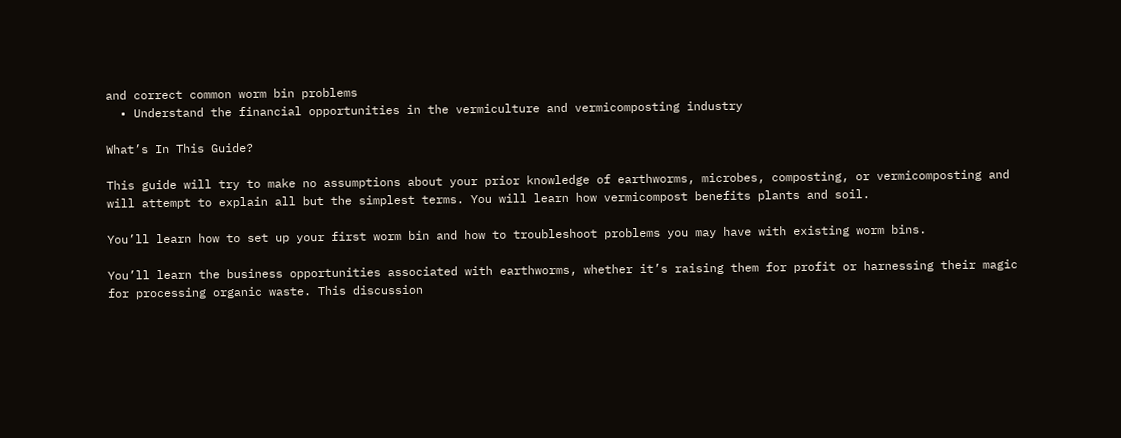and correct common worm bin problems
  • Understand the financial opportunities in the vermiculture and vermicomposting industry

What’s In This Guide?

This guide will try to make no assumptions about your prior knowledge of earthworms, microbes, composting, or vermicomposting and will attempt to explain all but the simplest terms. You will learn how vermicompost benefits plants and soil.

You’ll learn how to set up your first worm bin and how to troubleshoot problems you may have with existing worm bins.

You’ll learn the business opportunities associated with earthworms, whether it’s raising them for profit or harnessing their magic for processing organic waste. This discussion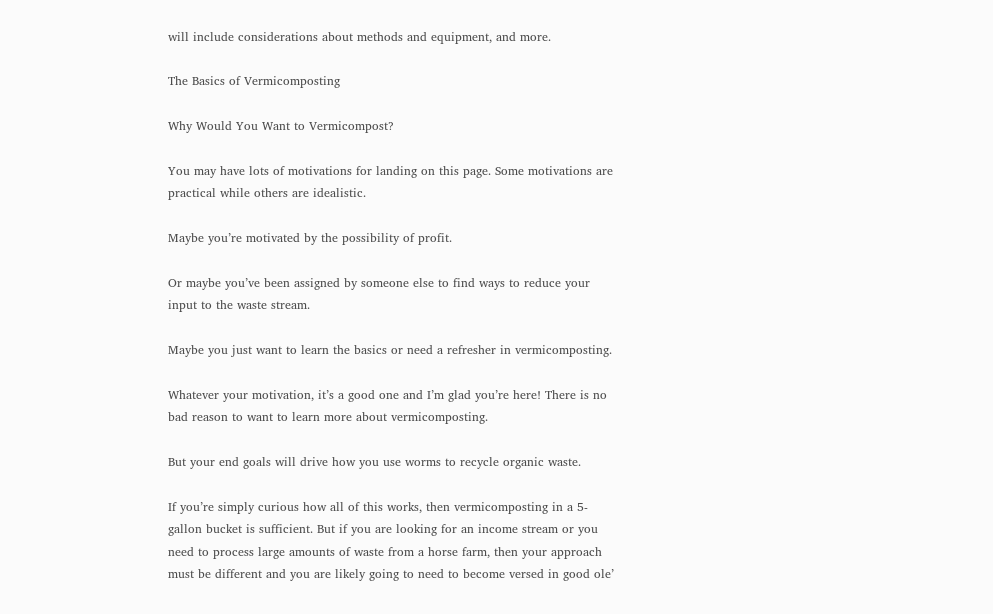will include considerations about methods and equipment, and more.

The Basics of Vermicomposting

Why Would You Want to Vermicompost?

You may have lots of motivations for landing on this page. Some motivations are practical while others are idealistic.

Maybe you’re motivated by the possibility of profit.

Or maybe you’ve been assigned by someone else to find ways to reduce your input to the waste stream.

Maybe you just want to learn the basics or need a refresher in vermicomposting.

Whatever your motivation, it’s a good one and I’m glad you’re here! There is no bad reason to want to learn more about vermicomposting.

But your end goals will drive how you use worms to recycle organic waste.

If you’re simply curious how all of this works, then vermicomposting in a 5-gallon bucket is sufficient. But if you are looking for an income stream or you need to process large amounts of waste from a horse farm, then your approach must be different and you are likely going to need to become versed in good ole’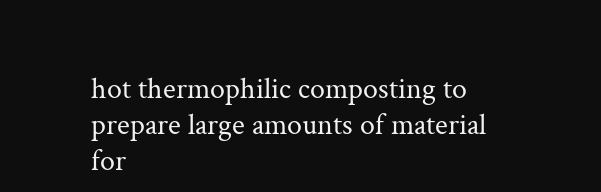hot thermophilic composting to prepare large amounts of material for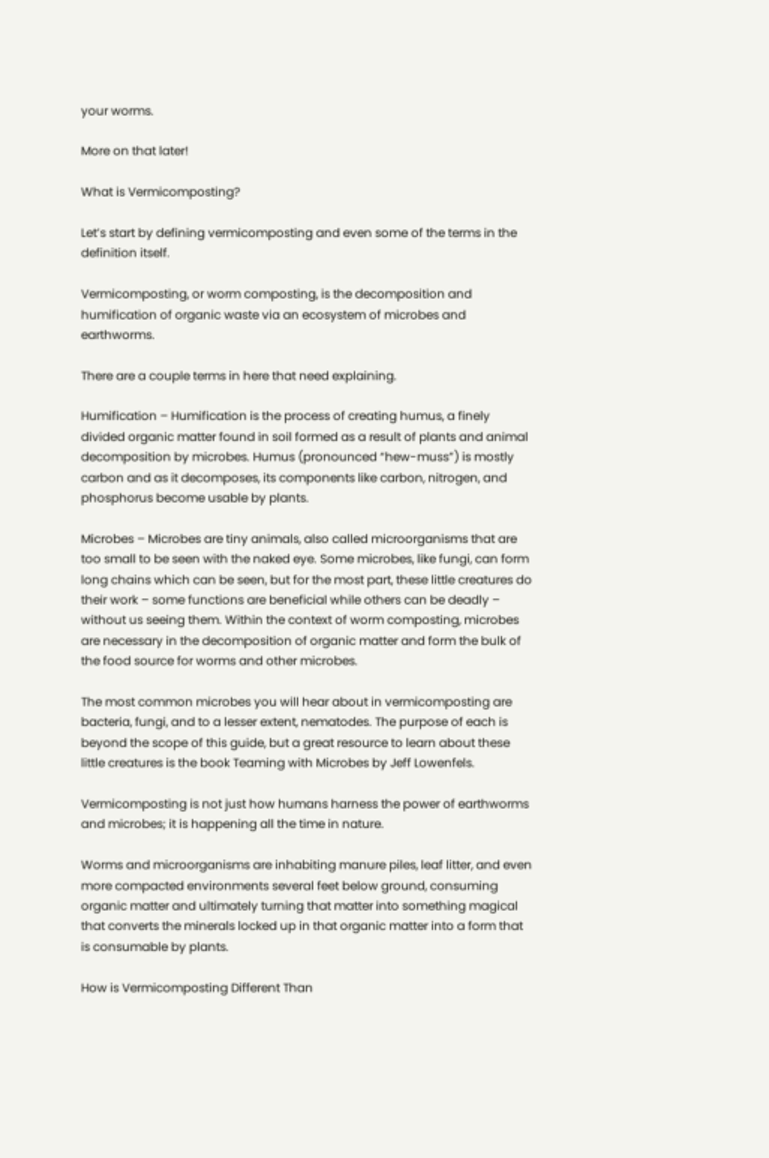your worms.

More on that later!

What is Vermicomposting?

Let’s start by defining vermicomposting and even some of the terms in the definition itself.

Vermicomposting, or worm composting, is the decomposition and humification of organic waste via an ecosystem of microbes and earthworms.

There are a couple terms in here that need explaining.

Humification – Humification is the process of creating humus, a finely divided organic matter found in soil formed as a result of plants and animal decomposition by microbes. Humus (pronounced “hew-muss”) is mostly carbon and as it decomposes, its components like carbon, nitrogen, and phosphorus become usable by plants.

Microbes – Microbes are tiny animals, also called microorganisms that are too small to be seen with the naked eye. Some microbes, like fungi, can form long chains which can be seen, but for the most part, these little creatures do their work – some functions are beneficial while others can be deadly – without us seeing them. Within the context of worm composting, microbes are necessary in the decomposition of organic matter and form the bulk of the food source for worms and other microbes.

The most common microbes you will hear about in vermicomposting are bacteria, fungi, and to a lesser extent, nematodes. The purpose of each is beyond the scope of this guide, but a great resource to learn about these little creatures is the book Teaming with Microbes by Jeff Lowenfels.

Vermicomposting is not just how humans harness the power of earthworms and microbes; it is happening all the time in nature.

Worms and microorganisms are inhabiting manure piles, leaf litter, and even more compacted environments several feet below ground, consuming organic matter and ultimately turning that matter into something magical that converts the minerals locked up in that organic matter into a form that is consumable by plants.

How is Vermicomposting Different Than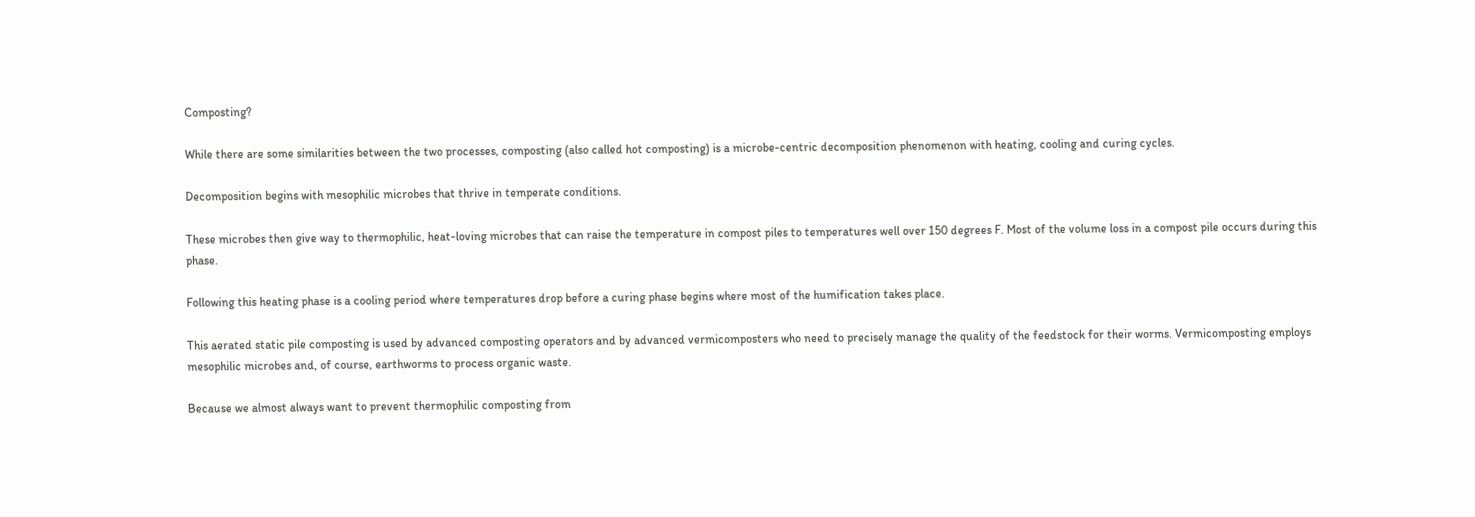Composting?

While there are some similarities between the two processes, composting (also called hot composting) is a microbe-centric decomposition phenomenon with heating, cooling and curing cycles.

Decomposition begins with mesophilic microbes that thrive in temperate conditions.

These microbes then give way to thermophilic, heat-loving microbes that can raise the temperature in compost piles to temperatures well over 150 degrees F. Most of the volume loss in a compost pile occurs during this phase.

Following this heating phase is a cooling period where temperatures drop before a curing phase begins where most of the humification takes place.

This aerated static pile composting is used by advanced composting operators and by advanced vermicomposters who need to precisely manage the quality of the feedstock for their worms. Vermicomposting employs mesophilic microbes and, of course, earthworms to process organic waste.

Because we almost always want to prevent thermophilic composting from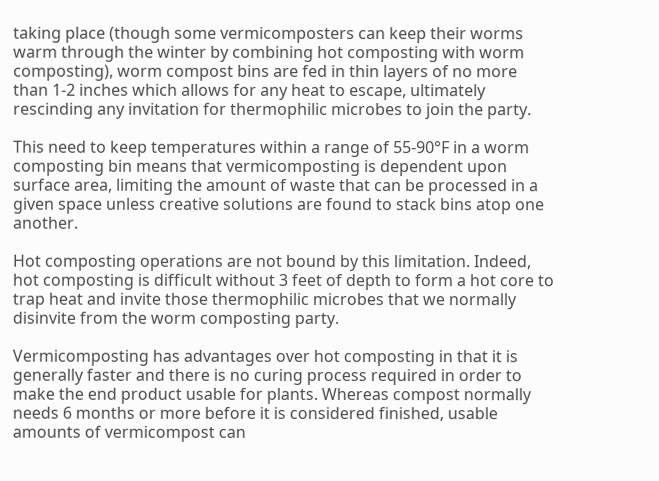taking place (though some vermicomposters can keep their worms warm through the winter by combining hot composting with worm composting), worm compost bins are fed in thin layers of no more than 1-2 inches which allows for any heat to escape, ultimately rescinding any invitation for thermophilic microbes to join the party.

This need to keep temperatures within a range of 55-90°F in a worm composting bin means that vermicomposting is dependent upon surface area, limiting the amount of waste that can be processed in a given space unless creative solutions are found to stack bins atop one another.

Hot composting operations are not bound by this limitation. Indeed, hot composting is difficult without 3 feet of depth to form a hot core to trap heat and invite those thermophilic microbes that we normally disinvite from the worm composting party.

Vermicomposting has advantages over hot composting in that it is generally faster and there is no curing process required in order to make the end product usable for plants. Whereas compost normally needs 6 months or more before it is considered finished, usable amounts of vermicompost can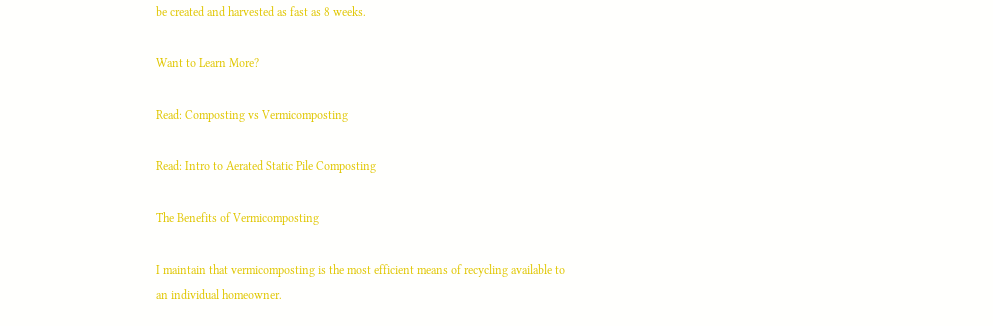be created and harvested as fast as 8 weeks.

Want to Learn More?

Read: Composting vs Vermicomposting

Read: Intro to Aerated Static Pile Composting

The Benefits of Vermicomposting

I maintain that vermicomposting is the most efficient means of recycling available to an individual homeowner.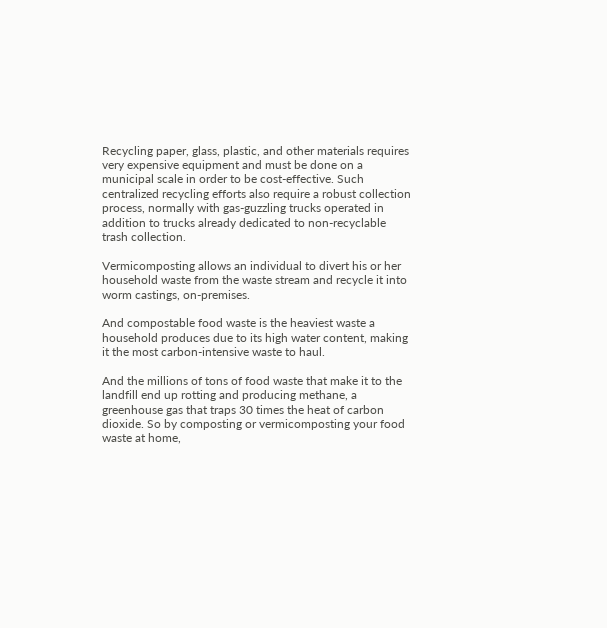Recycling paper, glass, plastic, and other materials requires very expensive equipment and must be done on a municipal scale in order to be cost-effective. Such centralized recycling efforts also require a robust collection process, normally with gas-guzzling trucks operated in addition to trucks already dedicated to non-recyclable trash collection.

Vermicomposting allows an individual to divert his or her household waste from the waste stream and recycle it into worm castings, on-premises.

And compostable food waste is the heaviest waste a household produces due to its high water content, making it the most carbon-intensive waste to haul.

And the millions of tons of food waste that make it to the landfill end up rotting and producing methane, a greenhouse gas that traps 30 times the heat of carbon dioxide. So by composting or vermicomposting your food waste at home,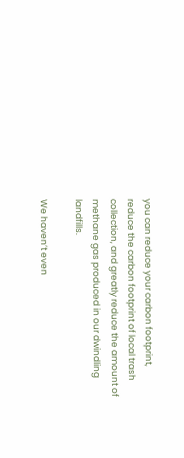you can reduce your carbon footprint, reduce the carbon footprint of local trash collection, and greatly reduce the amount of methane gas produced in our dwindling landfills.

We haven’t even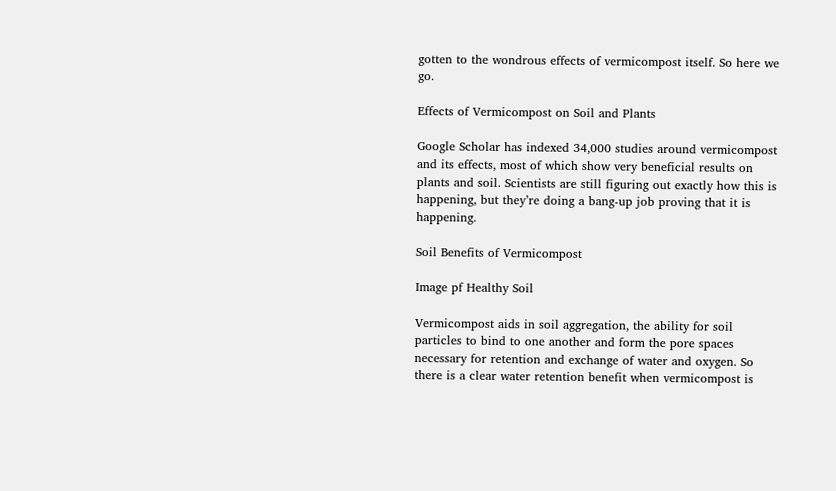gotten to the wondrous effects of vermicompost itself. So here we go.

Effects of Vermicompost on Soil and Plants

Google Scholar has indexed 34,000 studies around vermicompost and its effects, most of which show very beneficial results on plants and soil. Scientists are still figuring out exactly how this is happening, but they’re doing a bang-up job proving that it is happening.

Soil Benefits of Vermicompost

Image pf Healthy Soil

Vermicompost aids in soil aggregation, the ability for soil particles to bind to one another and form the pore spaces necessary for retention and exchange of water and oxygen. So there is a clear water retention benefit when vermicompost is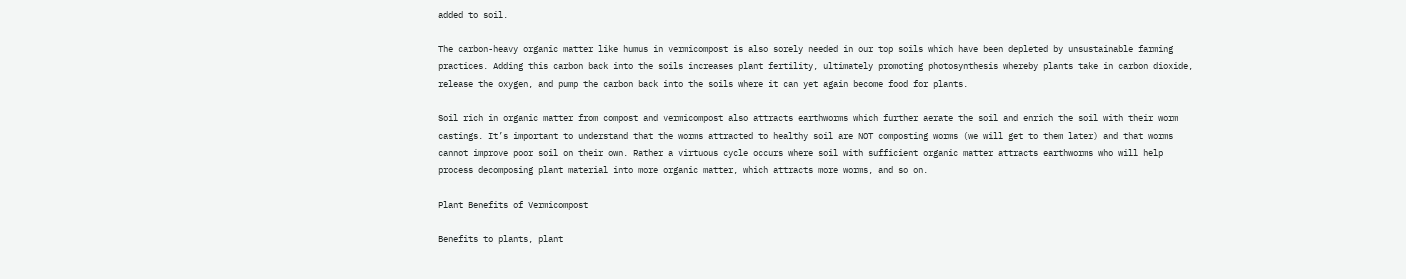added to soil.

The carbon-heavy organic matter like humus in vermicompost is also sorely needed in our top soils which have been depleted by unsustainable farming practices. Adding this carbon back into the soils increases plant fertility, ultimately promoting photosynthesis whereby plants take in carbon dioxide, release the oxygen, and pump the carbon back into the soils where it can yet again become food for plants.

Soil rich in organic matter from compost and vermicompost also attracts earthworms which further aerate the soil and enrich the soil with their worm castings. It’s important to understand that the worms attracted to healthy soil are NOT composting worms (we will get to them later) and that worms cannot improve poor soil on their own. Rather a virtuous cycle occurs where soil with sufficient organic matter attracts earthworms who will help process decomposing plant material into more organic matter, which attracts more worms, and so on.

Plant Benefits of Vermicompost

Benefits to plants, plant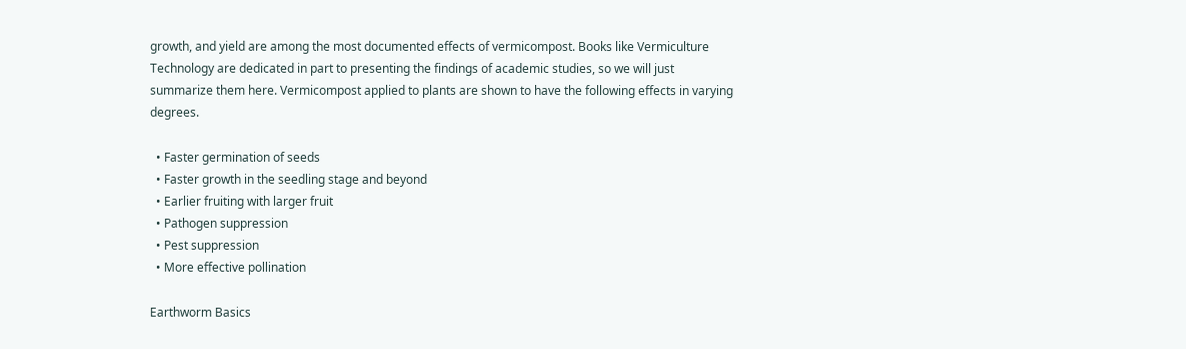growth, and yield are among the most documented effects of vermicompost. Books like Vermiculture Technology are dedicated in part to presenting the findings of academic studies, so we will just summarize them here. Vermicompost applied to plants are shown to have the following effects in varying degrees.

  • Faster germination of seeds
  • Faster growth in the seedling stage and beyond
  • Earlier fruiting with larger fruit
  • Pathogen suppression
  • Pest suppression
  • More effective pollination

Earthworm Basics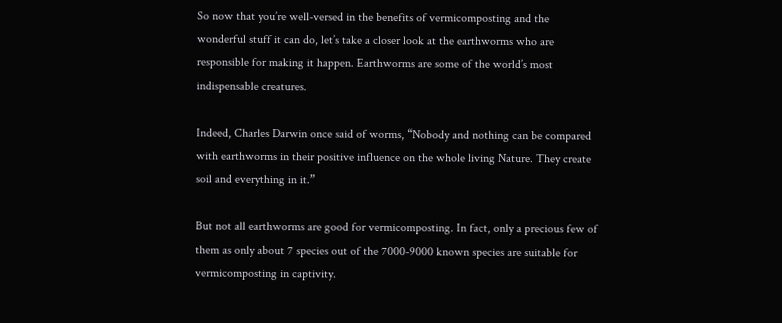So now that you’re well-versed in the benefits of vermicomposting and the wonderful stuff it can do, let’s take a closer look at the earthworms who are responsible for making it happen. Earthworms are some of the world’s most indispensable creatures.

Indeed, Charles Darwin once said of worms, “Nobody and nothing can be compared with earthworms in their positive influence on the whole living Nature. They create soil and everything in it.”

But not all earthworms are good for vermicomposting. In fact, only a precious few of them as only about 7 species out of the 7000-9000 known species are suitable for vermicomposting in captivity.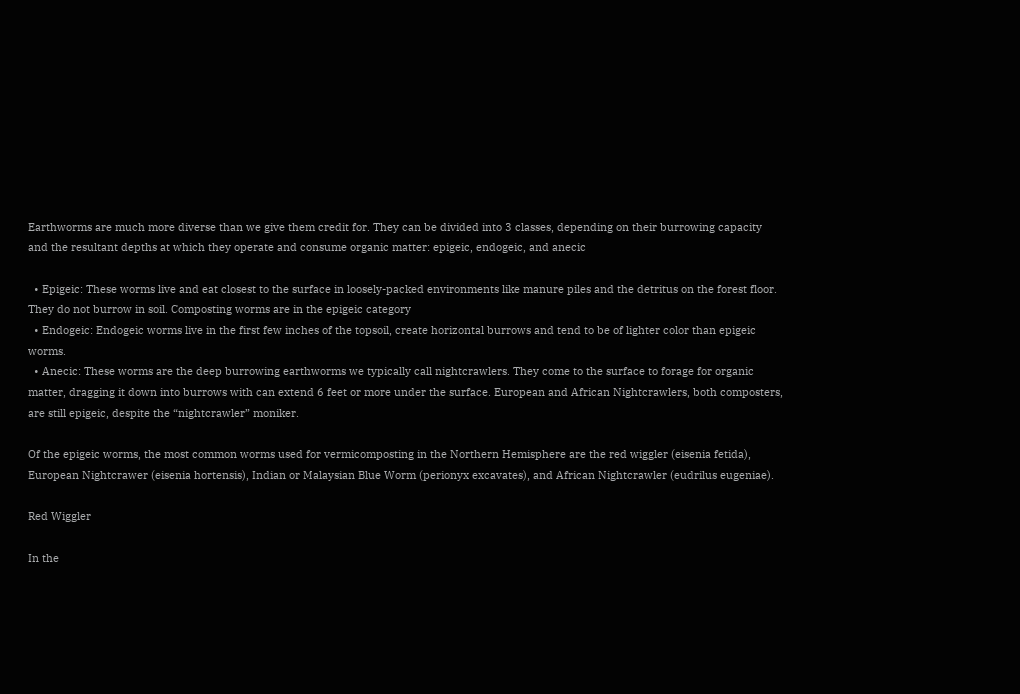Earthworms are much more diverse than we give them credit for. They can be divided into 3 classes, depending on their burrowing capacity and the resultant depths at which they operate and consume organic matter: epigeic, endogeic, and anecic

  • Epigeic: These worms live and eat closest to the surface in loosely-packed environments like manure piles and the detritus on the forest floor. They do not burrow in soil. Composting worms are in the epigeic category
  • Endogeic: Endogeic worms live in the first few inches of the topsoil, create horizontal burrows and tend to be of lighter color than epigeic worms.
  • Anecic: These worms are the deep burrowing earthworms we typically call nightcrawlers. They come to the surface to forage for organic matter, dragging it down into burrows with can extend 6 feet or more under the surface. European and African Nightcrawlers, both composters, are still epigeic, despite the “nightcrawler” moniker.

Of the epigeic worms, the most common worms used for vermicomposting in the Northern Hemisphere are the red wiggler (eisenia fetida), European Nightcrawer (eisenia hortensis), Indian or Malaysian Blue Worm (perionyx excavates), and African Nightcrawler (eudrilus eugeniae).

Red Wiggler

In the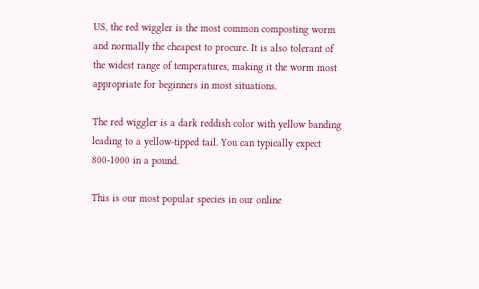US, the red wiggler is the most common composting worm and normally the cheapest to procure. It is also tolerant of the widest range of temperatures, making it the worm most appropriate for beginners in most situations.

The red wiggler is a dark reddish color with yellow banding leading to a yellow-tipped tail. You can typically expect 800-1000 in a pound.

This is our most popular species in our online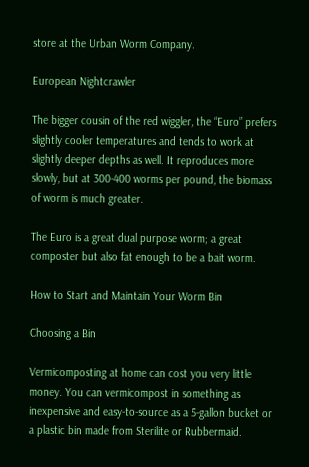store at the Urban Worm Company.

European Nightcrawler

The bigger cousin of the red wiggler, the “Euro” prefers slightly cooler temperatures and tends to work at slightly deeper depths as well. It reproduces more slowly, but at 300-400 worms per pound, the biomass of worm is much greater.

The Euro is a great dual purpose worm; a great composter but also fat enough to be a bait worm.

How to Start and Maintain Your Worm Bin

Choosing a Bin

Vermicomposting at home can cost you very little money. You can vermicompost in something as inexpensive and easy-to-source as a 5-gallon bucket or a plastic bin made from Sterilite or Rubbermaid.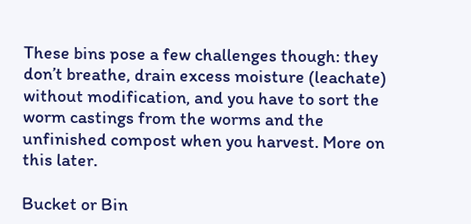These bins pose a few challenges though: they don’t breathe, drain excess moisture (leachate) without modification, and you have to sort the worm castings from the worms and the unfinished compost when you harvest. More on this later.

Bucket or Bin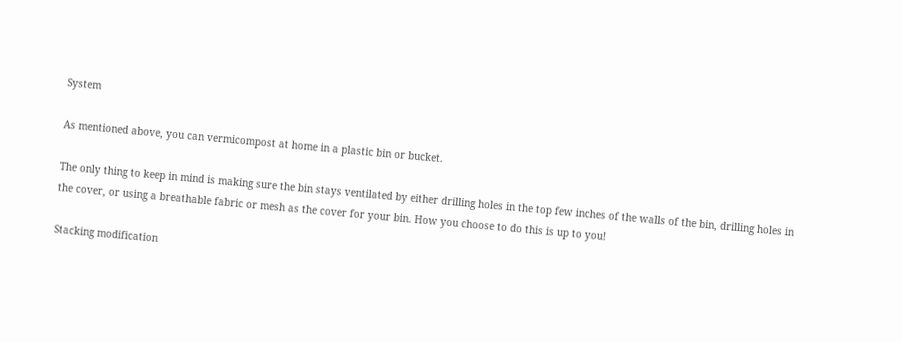System

As mentioned above, you can vermicompost at home in a plastic bin or bucket.

The only thing to keep in mind is making sure the bin stays ventilated by either drilling holes in the top few inches of the walls of the bin, drilling holes in the cover, or using a breathable fabric or mesh as the cover for your bin. How you choose to do this is up to you!

Stacking modification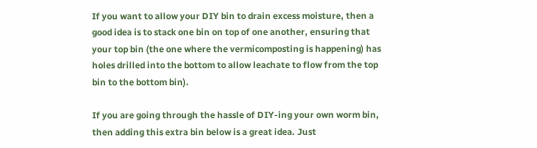If you want to allow your DIY bin to drain excess moisture, then a good idea is to stack one bin on top of one another, ensuring that your top bin (the one where the vermicomposting is happening) has holes drilled into the bottom to allow leachate to flow from the top bin to the bottom bin).

If you are going through the hassle of DIY-ing your own worm bin, then adding this extra bin below is a great idea. Just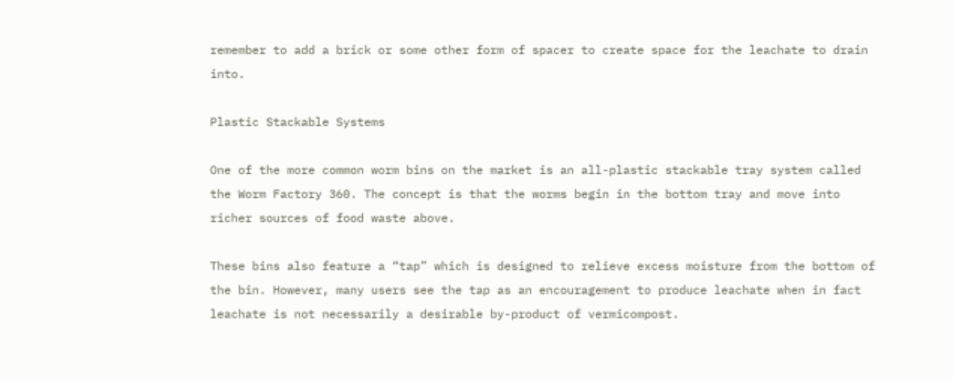remember to add a brick or some other form of spacer to create space for the leachate to drain into.

Plastic Stackable Systems

One of the more common worm bins on the market is an all-plastic stackable tray system called the Worm Factory 360. The concept is that the worms begin in the bottom tray and move into richer sources of food waste above.

These bins also feature a “tap” which is designed to relieve excess moisture from the bottom of the bin. However, many users see the tap as an encouragement to produce leachate when in fact leachate is not necessarily a desirable by-product of vermicompost.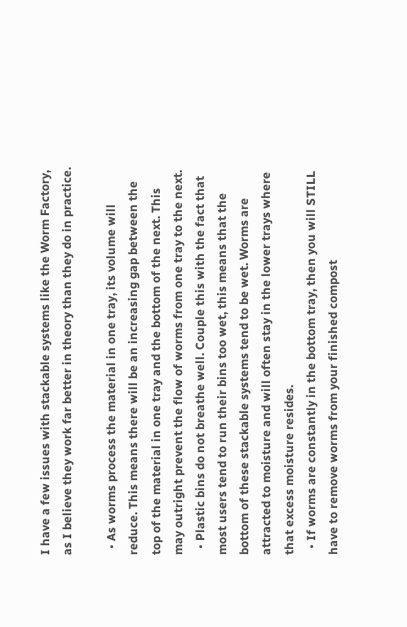I have a few issues with stackable systems like the Worm Factory, as I believe they work far better in theory than they do in practice.

  • As worms process the material in one tray, its volume will reduce. This means there will be an increasing gap between the top of the material in one tray and the bottom of the next. This may outright prevent the flow of worms from one tray to the next.
  • Plastic bins do not breathe well. Couple this with the fact that most users tend to run their bins too wet, this means that the bottom of these stackable systems tend to be wet. Worms are attracted to moisture and will often stay in the lower trays where that excess moisture resides.
  • If worms are constantly in the bottom tray, then you will STILL have to remove worms from your finished compost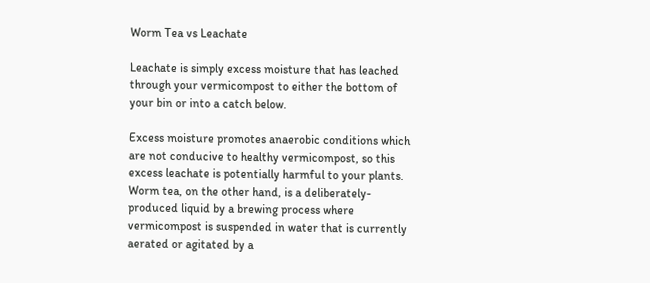Worm Tea vs Leachate

Leachate is simply excess moisture that has leached through your vermicompost to either the bottom of your bin or into a catch below.

Excess moisture promotes anaerobic conditions which are not conducive to healthy vermicompost, so this excess leachate is potentially harmful to your plants. Worm tea, on the other hand, is a deliberately-produced liquid by a brewing process where vermicompost is suspended in water that is currently aerated or agitated by a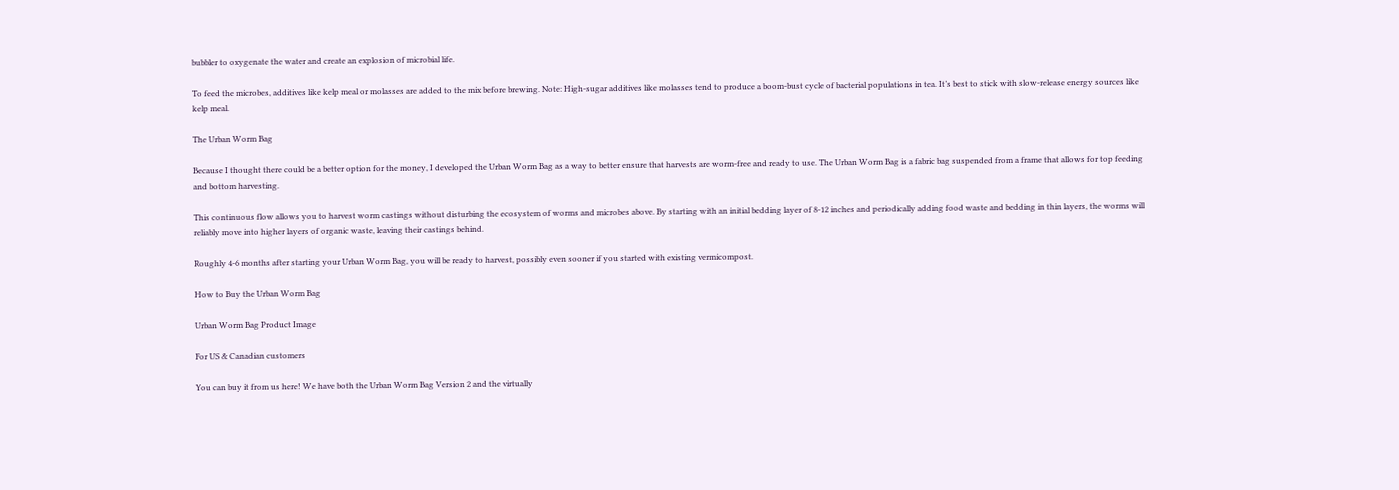bubbler to oxygenate the water and create an explosion of microbial life.

To feed the microbes, additives like kelp meal or molasses are added to the mix before brewing. Note: High-sugar additives like molasses tend to produce a boom-bust cycle of bacterial populations in tea. It’s best to stick with slow-release energy sources like kelp meal.

The Urban Worm Bag

Because I thought there could be a better option for the money, I developed the Urban Worm Bag as a way to better ensure that harvests are worm-free and ready to use. The Urban Worm Bag is a fabric bag suspended from a frame that allows for top feeding and bottom harvesting.

This continuous flow allows you to harvest worm castings without disturbing the ecosystem of worms and microbes above. By starting with an initial bedding layer of 8-12 inches and periodically adding food waste and bedding in thin layers, the worms will reliably move into higher layers of organic waste, leaving their castings behind.

Roughly 4-6 months after starting your Urban Worm Bag, you will be ready to harvest, possibly even sooner if you started with existing vermicompost.

How to Buy the Urban Worm Bag

Urban Worm Bag Product Image

For US & Canadian customers

You can buy it from us here! We have both the Urban Worm Bag Version 2 and the virtually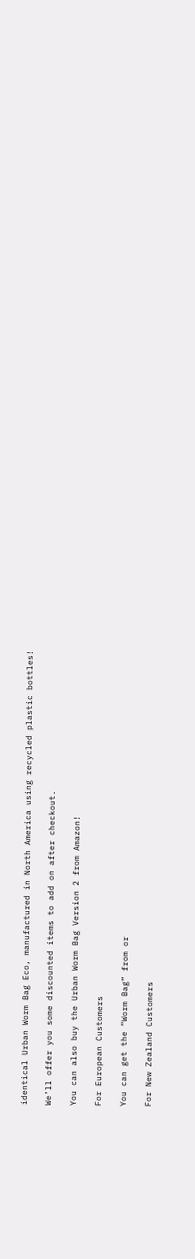identical Urban Worm Bag Eco, manufactured in North America using recycled plastic bottles!

We’ll offer you some discounted items to add on after checkout.

You can also buy the Urban Worm Bag Version 2 from Amazon!

For European Customers

You can get the “Worm Bag” from or

For New Zealand Customers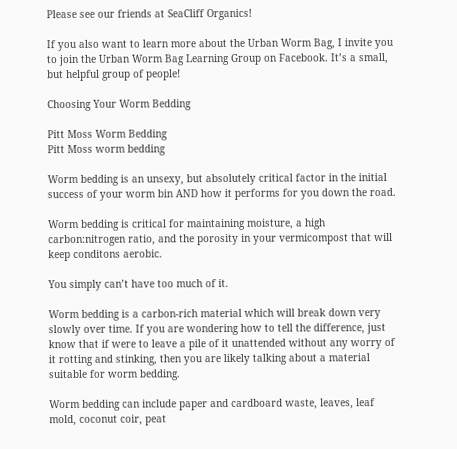Please see our friends at SeaCliff Organics!

If you also want to learn more about the Urban Worm Bag, I invite you to join the Urban Worm Bag Learning Group on Facebook. It’s a small, but helpful group of people!

Choosing Your Worm Bedding

Pitt Moss Worm Bedding
Pitt Moss worm bedding

Worm bedding is an unsexy, but absolutely critical factor in the initial success of your worm bin AND how it performs for you down the road.

Worm bedding is critical for maintaining moisture, a high carbon:nitrogen ratio, and the porosity in your vermicompost that will keep conditons aerobic.

You simply can’t have too much of it.

Worm bedding is a carbon-rich material which will break down very slowly over time. If you are wondering how to tell the difference, just know that if were to leave a pile of it unattended without any worry of it rotting and stinking, then you are likely talking about a material suitable for worm bedding.

Worm bedding can include paper and cardboard waste, leaves, leaf mold, coconut coir, peat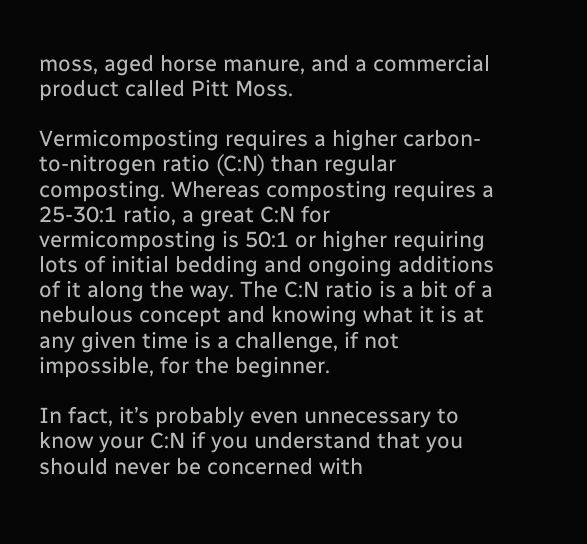moss, aged horse manure, and a commercial product called Pitt Moss.

Vermicomposting requires a higher carbon-to-nitrogen ratio (C:N) than regular composting. Whereas composting requires a 25-30:1 ratio, a great C:N for vermicomposting is 50:1 or higher requiring lots of initial bedding and ongoing additions of it along the way. The C:N ratio is a bit of a nebulous concept and knowing what it is at any given time is a challenge, if not impossible, for the beginner.

In fact, it’s probably even unnecessary to know your C:N if you understand that you should never be concerned with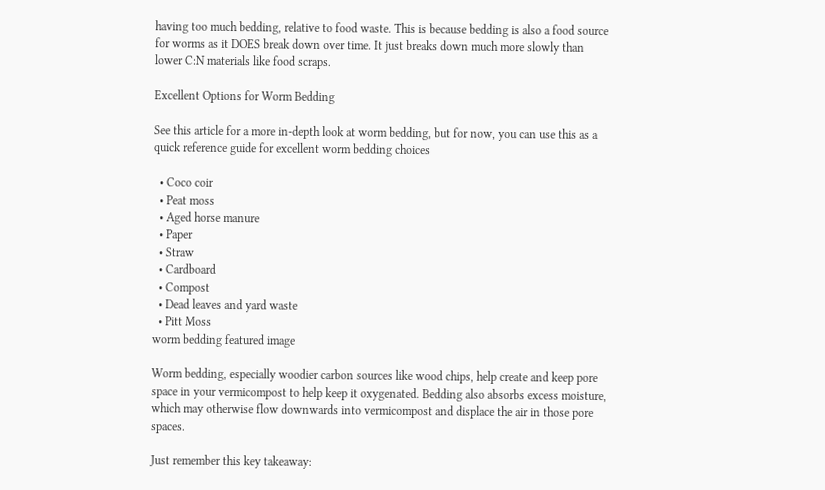having too much bedding, relative to food waste. This is because bedding is also a food source for worms as it DOES break down over time. It just breaks down much more slowly than lower C:N materials like food scraps.

Excellent Options for Worm Bedding

See this article for a more in-depth look at worm bedding, but for now, you can use this as a quick reference guide for excellent worm bedding choices

  • Coco coir
  • Peat moss
  • Aged horse manure
  • Paper
  • Straw
  • Cardboard
  • Compost
  • Dead leaves and yard waste
  • Pitt Moss
worm bedding featured image

Worm bedding, especially woodier carbon sources like wood chips, help create and keep pore space in your vermicompost to help keep it oxygenated. Bedding also absorbs excess moisture, which may otherwise flow downwards into vermicompost and displace the air in those pore spaces.

Just remember this key takeaway: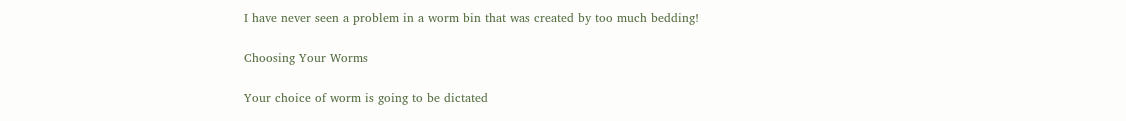I have never seen a problem in a worm bin that was created by too much bedding!

Choosing Your Worms

Your choice of worm is going to be dictated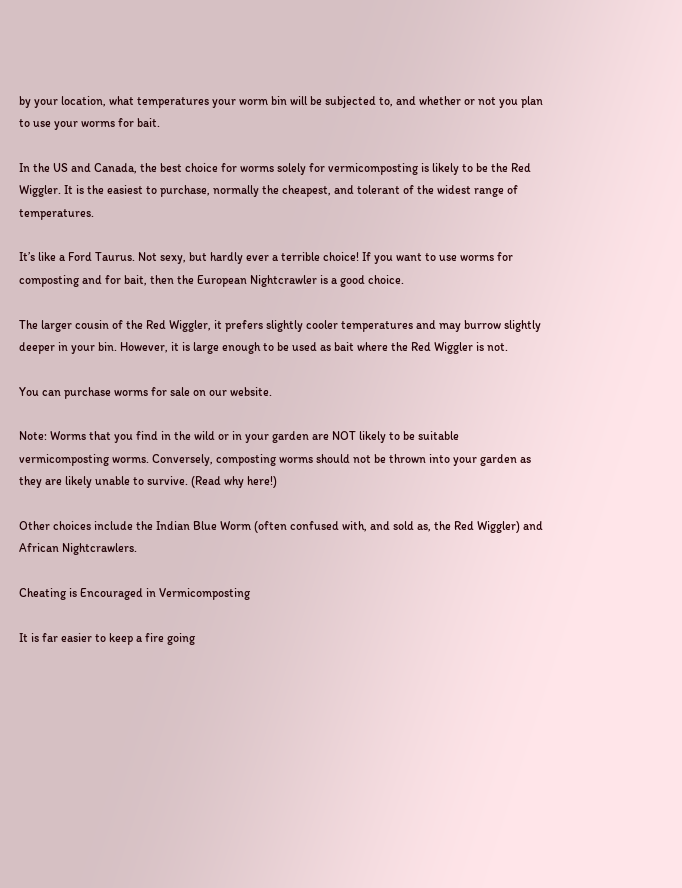by your location, what temperatures your worm bin will be subjected to, and whether or not you plan to use your worms for bait.

In the US and Canada, the best choice for worms solely for vermicomposting is likely to be the Red Wiggler. It is the easiest to purchase, normally the cheapest, and tolerant of the widest range of temperatures.

It’s like a Ford Taurus. Not sexy, but hardly ever a terrible choice! If you want to use worms for composting and for bait, then the European Nightcrawler is a good choice.

The larger cousin of the Red Wiggler, it prefers slightly cooler temperatures and may burrow slightly deeper in your bin. However, it is large enough to be used as bait where the Red Wiggler is not.

You can purchase worms for sale on our website.

Note: Worms that you find in the wild or in your garden are NOT likely to be suitable vermicomposting worms. Conversely, composting worms should not be thrown into your garden as they are likely unable to survive. (Read why here!)

Other choices include the Indian Blue Worm (often confused with, and sold as, the Red Wiggler) and African Nightcrawlers.

Cheating is Encouraged in Vermicomposting

It is far easier to keep a fire going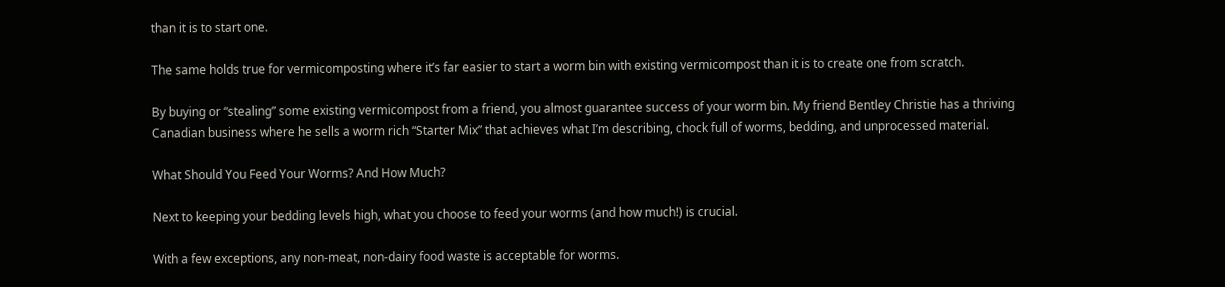than it is to start one.

The same holds true for vermicomposting where it’s far easier to start a worm bin with existing vermicompost than it is to create one from scratch.

By buying or “stealing” some existing vermicompost from a friend, you almost guarantee success of your worm bin. My friend Bentley Christie has a thriving Canadian business where he sells a worm rich “Starter Mix” that achieves what I’m describing, chock full of worms, bedding, and unprocessed material.

What Should You Feed Your Worms? And How Much?

Next to keeping your bedding levels high, what you choose to feed your worms (and how much!) is crucial.

With a few exceptions, any non-meat, non-dairy food waste is acceptable for worms.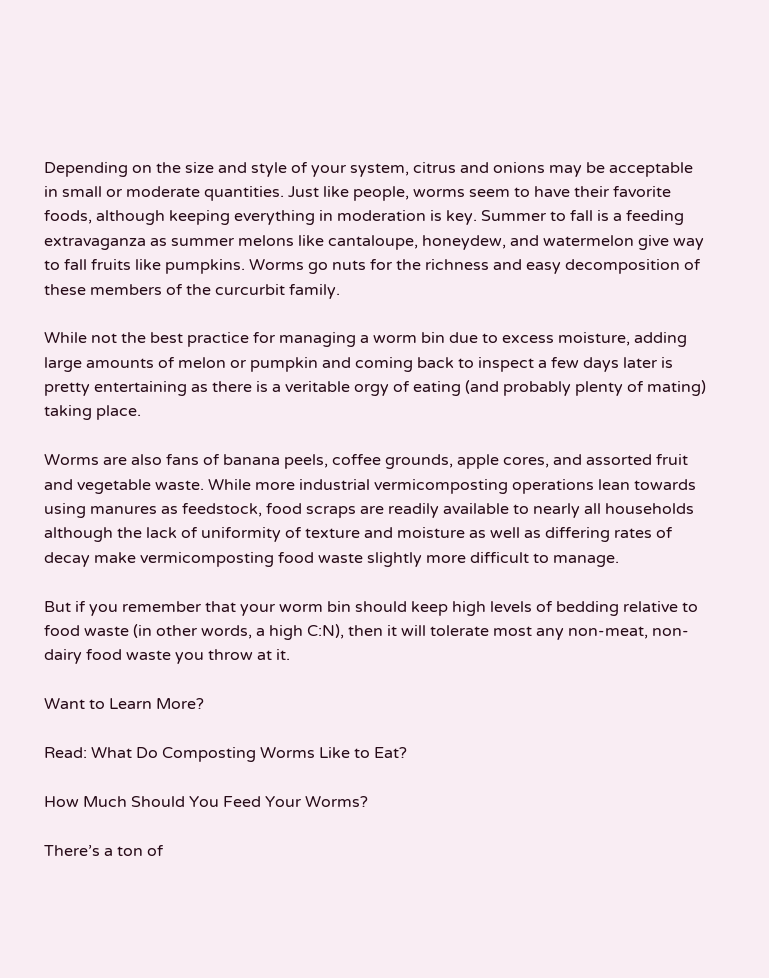Depending on the size and style of your system, citrus and onions may be acceptable in small or moderate quantities. Just like people, worms seem to have their favorite foods, although keeping everything in moderation is key. Summer to fall is a feeding extravaganza as summer melons like cantaloupe, honeydew, and watermelon give way to fall fruits like pumpkins. Worms go nuts for the richness and easy decomposition of these members of the curcurbit family.

While not the best practice for managing a worm bin due to excess moisture, adding large amounts of melon or pumpkin and coming back to inspect a few days later is pretty entertaining as there is a veritable orgy of eating (and probably plenty of mating) taking place.

Worms are also fans of banana peels, coffee grounds, apple cores, and assorted fruit and vegetable waste. While more industrial vermicomposting operations lean towards using manures as feedstock, food scraps are readily available to nearly all households although the lack of uniformity of texture and moisture as well as differing rates of decay make vermicomposting food waste slightly more difficult to manage.

But if you remember that your worm bin should keep high levels of bedding relative to food waste (in other words, a high C:N), then it will tolerate most any non-meat, non-dairy food waste you throw at it.

Want to Learn More?

Read: What Do Composting Worms Like to Eat?

How Much Should You Feed Your Worms?

There’s a ton of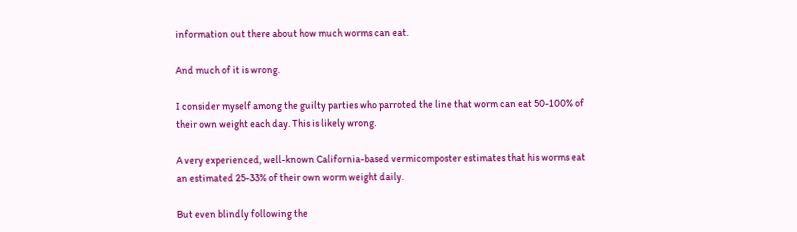information out there about how much worms can eat.

And much of it is wrong.

I consider myself among the guilty parties who parroted the line that worm can eat 50-100% of their own weight each day. This is likely wrong.

A very experienced, well-known California-based vermicomposter estimates that his worms eat an estimated 25-33% of their own worm weight daily.

But even blindly following the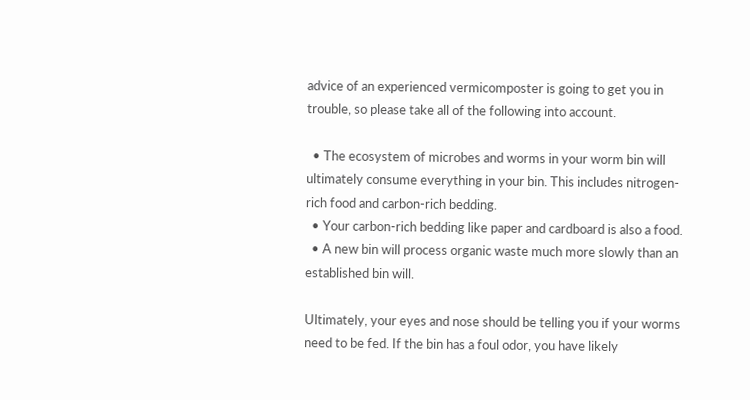advice of an experienced vermicomposter is going to get you in trouble, so please take all of the following into account.

  • The ecosystem of microbes and worms in your worm bin will ultimately consume everything in your bin. This includes nitrogen-rich food and carbon-rich bedding.
  • Your carbon-rich bedding like paper and cardboard is also a food.
  • A new bin will process organic waste much more slowly than an established bin will.

Ultimately, your eyes and nose should be telling you if your worms need to be fed. If the bin has a foul odor, you have likely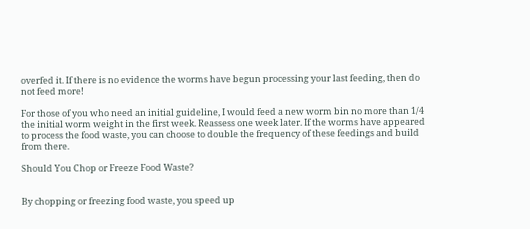overfed it. If there is no evidence the worms have begun processing your last feeding, then do not feed more!

For those of you who need an initial guideline, I would feed a new worm bin no more than 1/4 the initial worm weight in the first week. Reassess one week later. If the worms have appeared to process the food waste, you can choose to double the frequency of these feedings and build from there.

Should You Chop or Freeze Food Waste?


By chopping or freezing food waste, you speed up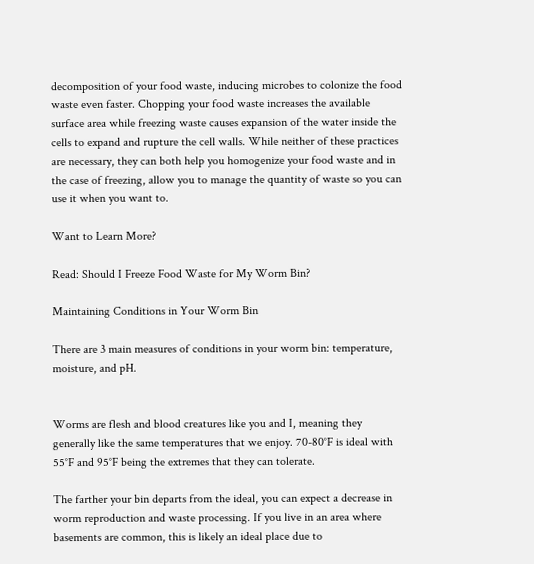decomposition of your food waste, inducing microbes to colonize the food waste even faster. Chopping your food waste increases the available surface area while freezing waste causes expansion of the water inside the cells to expand and rupture the cell walls. While neither of these practices are necessary, they can both help you homogenize your food waste and in the case of freezing, allow you to manage the quantity of waste so you can use it when you want to.

Want to Learn More?

Read: Should I Freeze Food Waste for My Worm Bin?

Maintaining Conditions in Your Worm Bin

There are 3 main measures of conditions in your worm bin: temperature, moisture, and pH.


Worms are flesh and blood creatures like you and I, meaning they generally like the same temperatures that we enjoy. 70-80°F is ideal with 55°F and 95°F being the extremes that they can tolerate.

The farther your bin departs from the ideal, you can expect a decrease in worm reproduction and waste processing. If you live in an area where basements are common, this is likely an ideal place due to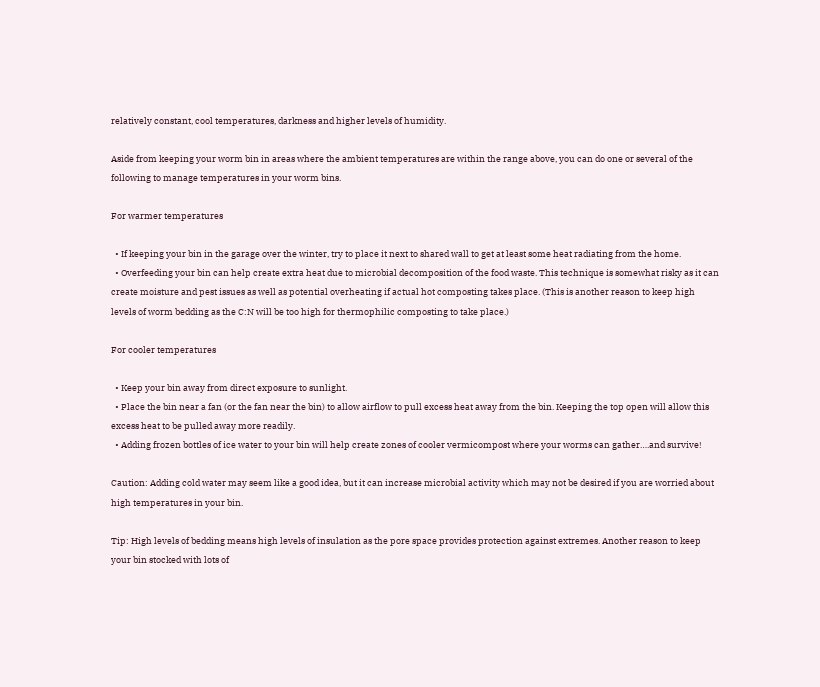relatively constant, cool temperatures, darkness and higher levels of humidity.

Aside from keeping your worm bin in areas where the ambient temperatures are within the range above, you can do one or several of the following to manage temperatures in your worm bins.

For warmer temperatures

  • If keeping your bin in the garage over the winter, try to place it next to shared wall to get at least some heat radiating from the home.
  • Overfeeding your bin can help create extra heat due to microbial decomposition of the food waste. This technique is somewhat risky as it can create moisture and pest issues as well as potential overheating if actual hot composting takes place. (This is another reason to keep high levels of worm bedding as the C:N will be too high for thermophilic composting to take place.)

For cooler temperatures

  • Keep your bin away from direct exposure to sunlight.
  • Place the bin near a fan (or the fan near the bin) to allow airflow to pull excess heat away from the bin. Keeping the top open will allow this excess heat to be pulled away more readily.
  • Adding frozen bottles of ice water to your bin will help create zones of cooler vermicompost where your worms can gather….and survive!

Caution: Adding cold water may seem like a good idea, but it can increase microbial activity which may not be desired if you are worried about high temperatures in your bin.

Tip: High levels of bedding means high levels of insulation as the pore space provides protection against extremes. Another reason to keep your bin stocked with lots of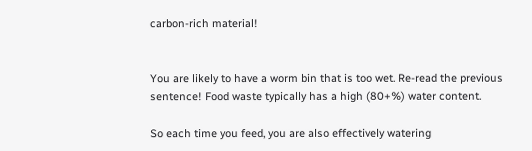carbon-rich material!


You are likely to have a worm bin that is too wet. Re-read the previous sentence! Food waste typically has a high (80+%) water content.

So each time you feed, you are also effectively watering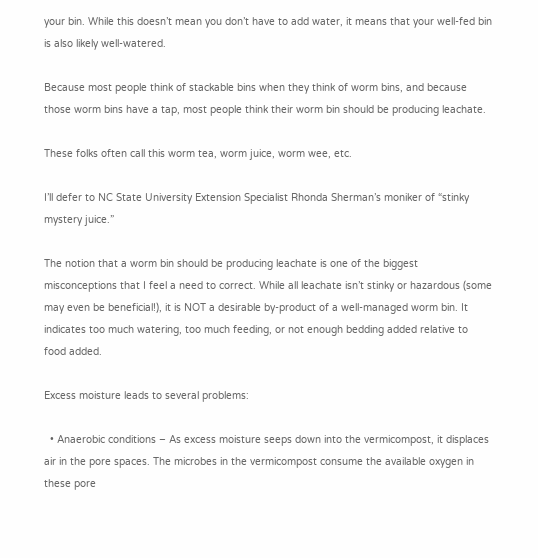your bin. While this doesn’t mean you don’t have to add water, it means that your well-fed bin is also likely well-watered.

Because most people think of stackable bins when they think of worm bins, and because those worm bins have a tap, most people think their worm bin should be producing leachate.

These folks often call this worm tea, worm juice, worm wee, etc.

I’ll defer to NC State University Extension Specialist Rhonda Sherman’s moniker of “stinky mystery juice.”

The notion that a worm bin should be producing leachate is one of the biggest misconceptions that I feel a need to correct. While all leachate isn’t stinky or hazardous (some may even be beneficial!), it is NOT a desirable by-product of a well-managed worm bin. It indicates too much watering, too much feeding, or not enough bedding added relative to food added.

Excess moisture leads to several problems:

  • Anaerobic conditions – As excess moisture seeps down into the vermicompost, it displaces air in the pore spaces. The microbes in the vermicompost consume the available oxygen in these pore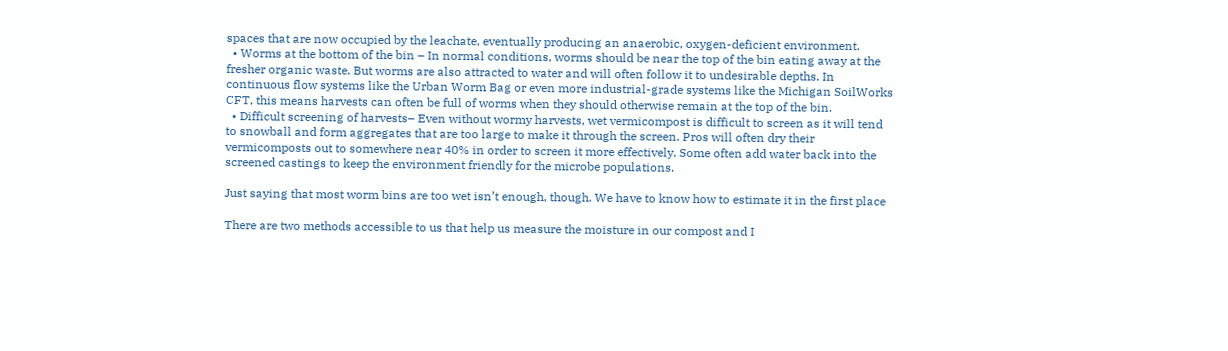spaces that are now occupied by the leachate, eventually producing an anaerobic, oxygen-deficient environment.
  • Worms at the bottom of the bin – In normal conditions, worms should be near the top of the bin eating away at the fresher organic waste. But worms are also attracted to water and will often follow it to undesirable depths. In continuous flow systems like the Urban Worm Bag or even more industrial-grade systems like the Michigan SoilWorks CFT, this means harvests can often be full of worms when they should otherwise remain at the top of the bin.
  • Difficult screening of harvests– Even without wormy harvests, wet vermicompost is difficult to screen as it will tend to snowball and form aggregates that are too large to make it through the screen. Pros will often dry their vermicomposts out to somewhere near 40% in order to screen it more effectively. Some often add water back into the screened castings to keep the environment friendly for the microbe populations.

Just saying that most worm bins are too wet isn’t enough, though. We have to know how to estimate it in the first place

There are two methods accessible to us that help us measure the moisture in our compost and I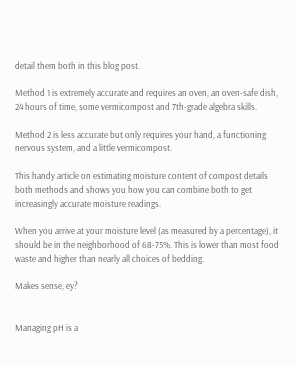detail them both in this blog post.

Method 1 is extremely accurate and requires an oven, an oven-safe dish, 24 hours of time, some vermicompost and 7th-grade algebra skills.

Method 2 is less accurate but only requires your hand, a functioning nervous system, and a little vermicompost.

This handy article on estimating moisture content of compost details both methods and shows you how you can combine both to get increasingly accurate moisture readings.

When you arrive at your moisture level (as measured by a percentage), it should be in the neighborhood of 68-75%. This is lower than most food waste and higher than nearly all choices of bedding.

Makes sense, ey?


Managing pH is a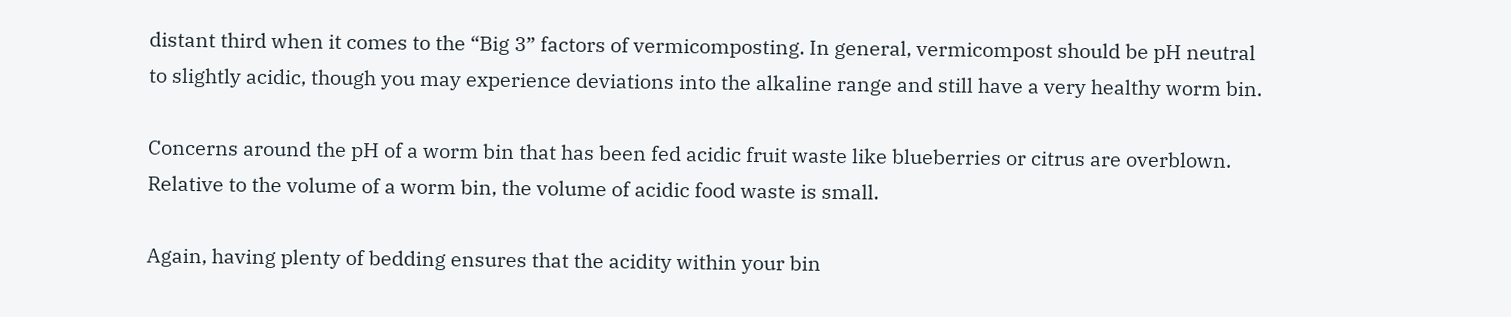distant third when it comes to the “Big 3” factors of vermicomposting. In general, vermicompost should be pH neutral to slightly acidic, though you may experience deviations into the alkaline range and still have a very healthy worm bin.

Concerns around the pH of a worm bin that has been fed acidic fruit waste like blueberries or citrus are overblown. Relative to the volume of a worm bin, the volume of acidic food waste is small.

Again, having plenty of bedding ensures that the acidity within your bin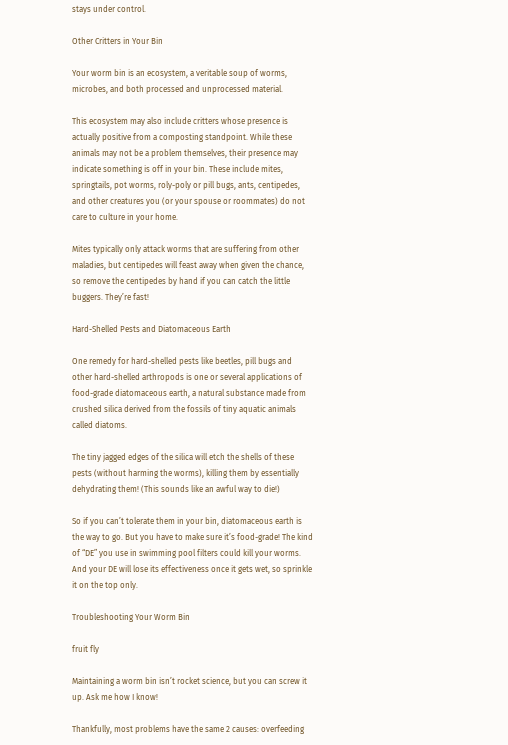stays under control.

Other Critters in Your Bin

Your worm bin is an ecosystem, a veritable soup of worms, microbes, and both processed and unprocessed material.

This ecosystem may also include critters whose presence is actually positive from a composting standpoint. While these animals may not be a problem themselves, their presence may indicate something is off in your bin. These include mites, springtails, pot worms, roly-poly or pill bugs, ants, centipedes, and other creatures you (or your spouse or roommates) do not care to culture in your home.

Mites typically only attack worms that are suffering from other maladies, but centipedes will feast away when given the chance, so remove the centipedes by hand if you can catch the little buggers. They’re fast!

Hard-Shelled Pests and Diatomaceous Earth

One remedy for hard-shelled pests like beetles, pill bugs and other hard-shelled arthropods is one or several applications of food-grade diatomaceous earth, a natural substance made from crushed silica derived from the fossils of tiny aquatic animals called diatoms.

The tiny jagged edges of the silica will etch the shells of these pests (without harming the worms), killing them by essentially dehydrating them! (This sounds like an awful way to die!)

So if you can’t tolerate them in your bin, diatomaceous earth is the way to go. But you have to make sure it’s food-grade! The kind of “DE” you use in swimming pool filters could kill your worms. And your DE will lose its effectiveness once it gets wet, so sprinkle it on the top only.

Troubleshooting Your Worm Bin

fruit fly

Maintaining a worm bin isn’t rocket science, but you can screw it up. Ask me how I know!

Thankfully, most problems have the same 2 causes: overfeeding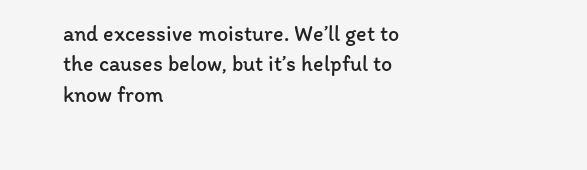and excessive moisture. We’ll get to the causes below, but it’s helpful to know from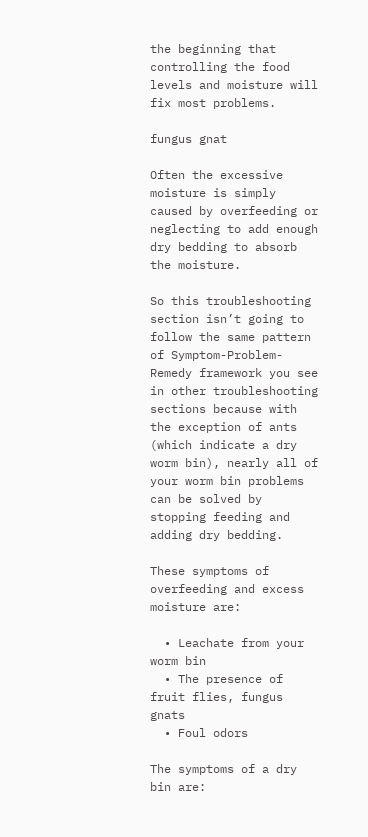the beginning that controlling the food levels and moisture will fix most problems.

fungus gnat

Often the excessive moisture is simply caused by overfeeding or neglecting to add enough dry bedding to absorb the moisture.

So this troubleshooting section isn’t going to follow the same pattern of Symptom-Problem-Remedy framework you see in other troubleshooting sections because with the exception of ants (which indicate a dry worm bin), nearly all of your worm bin problems can be solved by stopping feeding and adding dry bedding.

These symptoms of overfeeding and excess moisture are:

  • Leachate from your worm bin
  • The presence of fruit flies, fungus gnats
  • Foul odors

The symptoms of a dry bin are: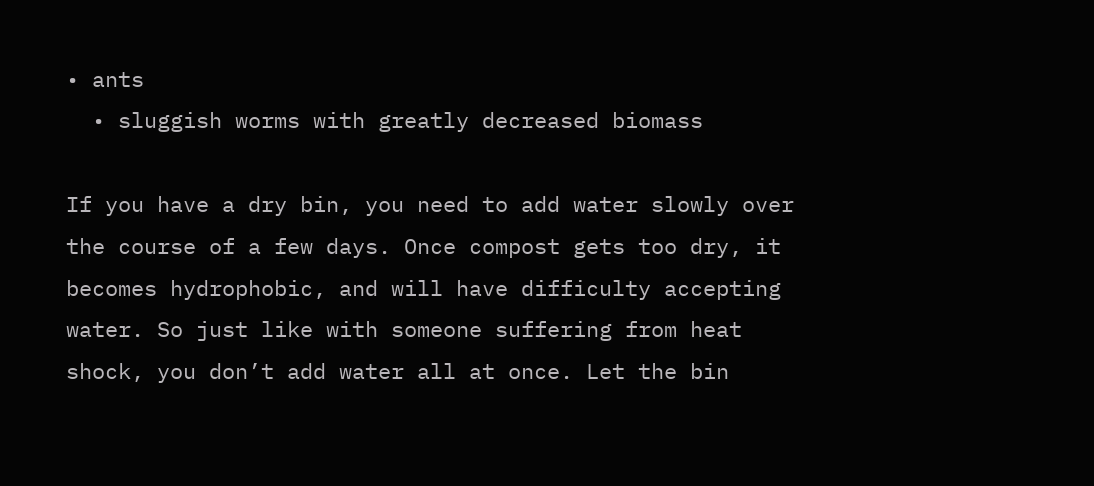• ants
  • sluggish worms with greatly decreased biomass

If you have a dry bin, you need to add water slowly over the course of a few days. Once compost gets too dry, it becomes hydrophobic, and will have difficulty accepting water. So just like with someone suffering from heat shock, you don’t add water all at once. Let the bin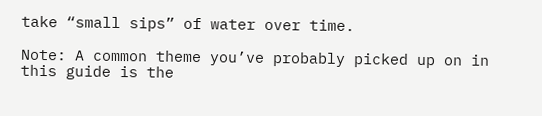take “small sips” of water over time.

Note: A common theme you’ve probably picked up on in this guide is the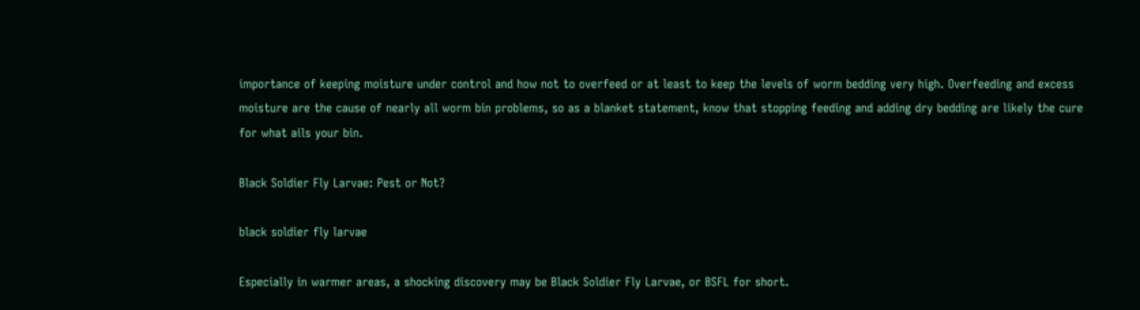importance of keeping moisture under control and how not to overfeed or at least to keep the levels of worm bedding very high. Overfeeding and excess moisture are the cause of nearly all worm bin problems, so as a blanket statement, know that stopping feeding and adding dry bedding are likely the cure for what ails your bin.

Black Soldier Fly Larvae: Pest or Not?

black soldier fly larvae

Especially in warmer areas, a shocking discovery may be Black Soldier Fly Larvae, or BSFL for short.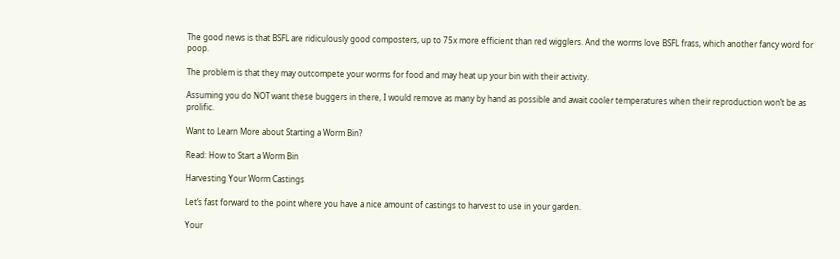The good news is that BSFL are ridiculously good composters, up to 75x more efficient than red wigglers. And the worms love BSFL frass, which another fancy word for poop.

The problem is that they may outcompete your worms for food and may heat up your bin with their activity.

Assuming you do NOT want these buggers in there, I would remove as many by hand as possible and await cooler temperatures when their reproduction won’t be as prolific.

Want to Learn More about Starting a Worm Bin?

Read: How to Start a Worm Bin

Harvesting Your Worm Castings

Let’s fast forward to the point where you have a nice amount of castings to harvest to use in your garden.

Your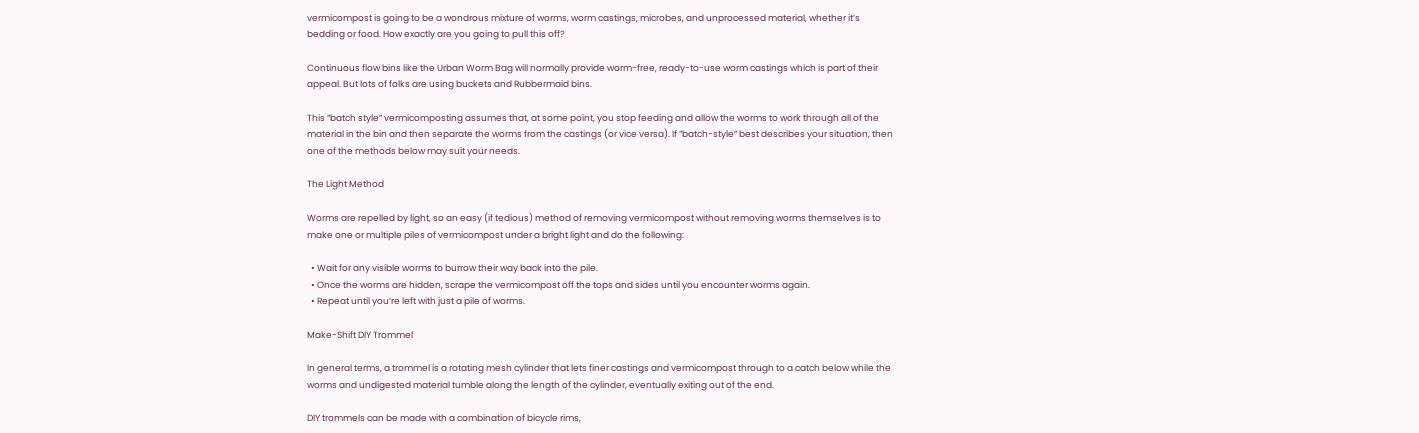vermicompost is going to be a wondrous mixture of worms, worm castings, microbes, and unprocessed material, whether it’s bedding or food. How exactly are you going to pull this off?

Continuous flow bins like the Urban Worm Bag will normally provide worm-free, ready-to-use worm castings which is part of their appeal. But lots of folks are using buckets and Rubbermaid bins.

This “batch style” vermicomposting assumes that, at some point, you stop feeding and allow the worms to work through all of the material in the bin and then separate the worms from the castings (or vice versa). If “batch-style” best describes your situation, then one of the methods below may suit your needs.

The Light Method

Worms are repelled by light, so an easy (if tedious) method of removing vermicompost without removing worms themselves is to make one or multiple piles of vermicompost under a bright light and do the following:

  • Wait for any visible worms to burrow their way back into the pile.
  • Once the worms are hidden, scrape the vermicompost off the tops and sides until you encounter worms again.
  • Repeat until you’re left with just a pile of worms.

Make-Shift DIY Trommel

In general terms, a trommel is a rotating mesh cylinder that lets finer castings and vermicompost through to a catch below while the worms and undigested material tumble along the length of the cylinder, eventually exiting out of the end.

DIY trommels can be made with a combination of bicycle rims,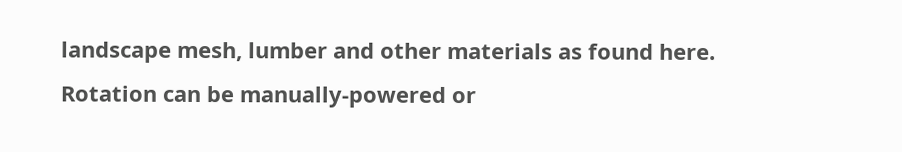landscape mesh, lumber and other materials as found here. Rotation can be manually-powered or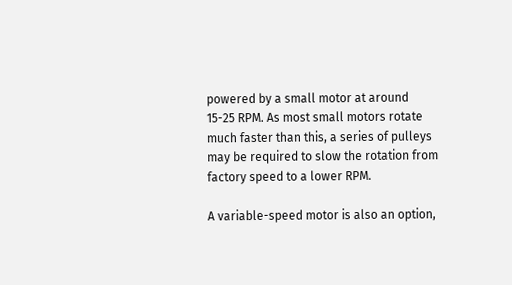powered by a small motor at around 15-25 RPM. As most small motors rotate much faster than this, a series of pulleys may be required to slow the rotation from factory speed to a lower RPM.

A variable-speed motor is also an option,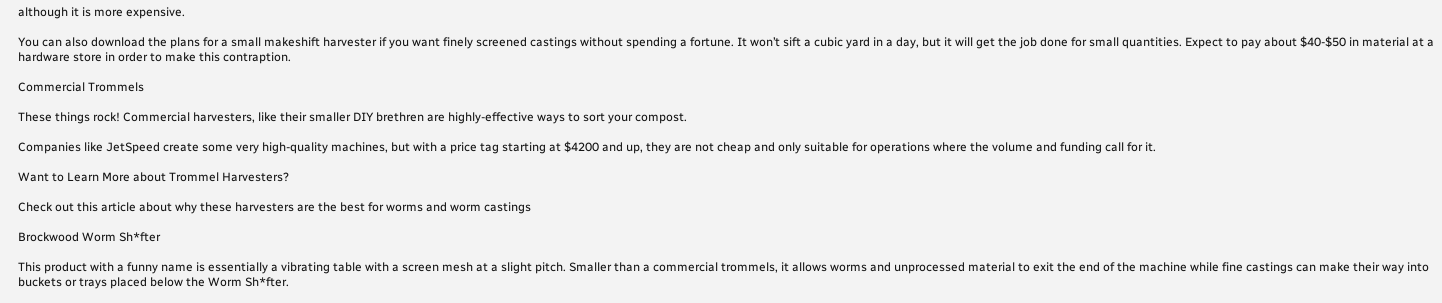although it is more expensive.

You can also download the plans for a small makeshift harvester if you want finely screened castings without spending a fortune. It won’t sift a cubic yard in a day, but it will get the job done for small quantities. Expect to pay about $40-$50 in material at a hardware store in order to make this contraption.

Commercial Trommels

These things rock! Commercial harvesters, like their smaller DIY brethren are highly-effective ways to sort your compost.

Companies like JetSpeed create some very high-quality machines, but with a price tag starting at $4200 and up, they are not cheap and only suitable for operations where the volume and funding call for it.

Want to Learn More about Trommel Harvesters?

Check out this article about why these harvesters are the best for worms and worm castings

Brockwood Worm Sh*fter

This product with a funny name is essentially a vibrating table with a screen mesh at a slight pitch. Smaller than a commercial trommels, it allows worms and unprocessed material to exit the end of the machine while fine castings can make their way into buckets or trays placed below the Worm Sh*fter.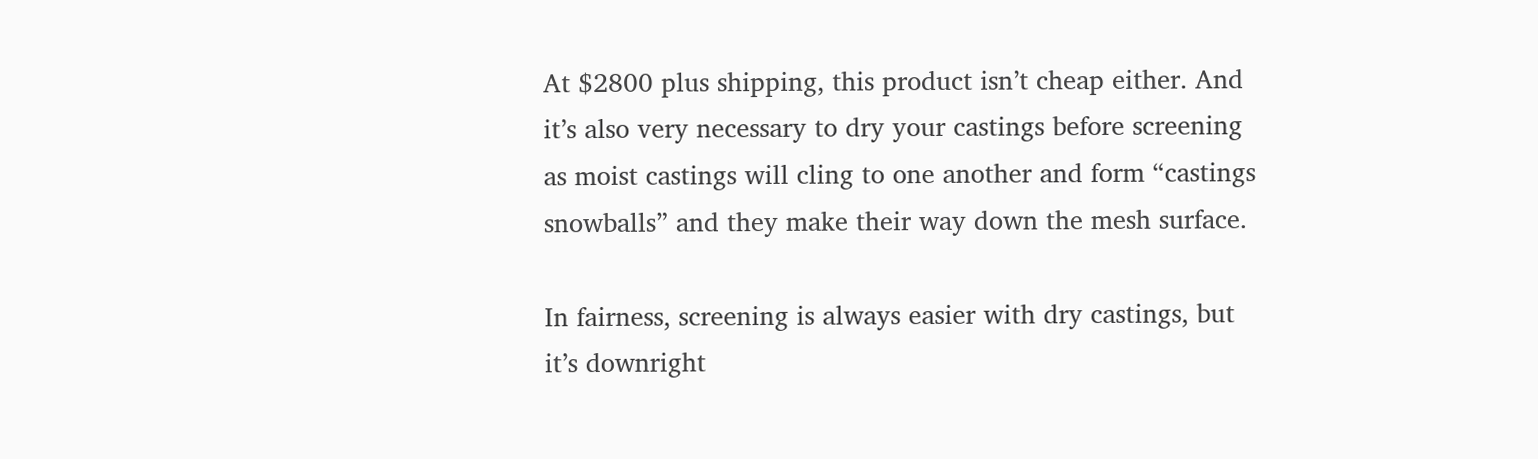At $2800 plus shipping, this product isn’t cheap either. And it’s also very necessary to dry your castings before screening as moist castings will cling to one another and form “castings snowballs” and they make their way down the mesh surface.

In fairness, screening is always easier with dry castings, but it’s downright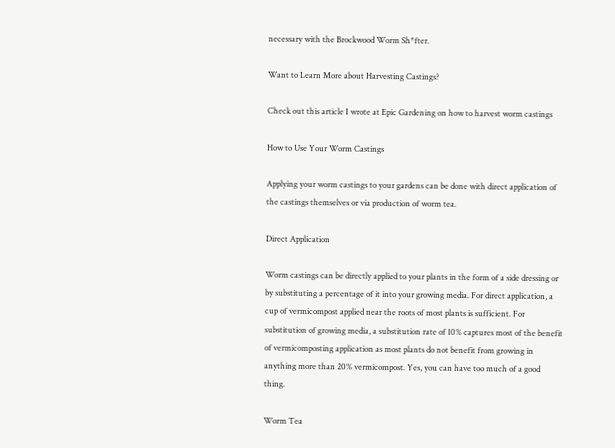necessary with the Brockwood Worm Sh*fter.

Want to Learn More about Harvesting Castings?

Check out this article I wrote at Epic Gardening on how to harvest worm castings

How to Use Your Worm Castings

Applying your worm castings to your gardens can be done with direct application of the castings themselves or via production of worm tea.

Direct Application

Worm castings can be directly applied to your plants in the form of a side dressing or by substituting a percentage of it into your growing media. For direct application, a cup of vermicompost applied near the roots of most plants is sufficient. For substitution of growing media, a substitution rate of 10% captures most of the benefit of vermicomposting application as most plants do not benefit from growing in anything more than 20% vermicompost. Yes, you can have too much of a good thing.

Worm Tea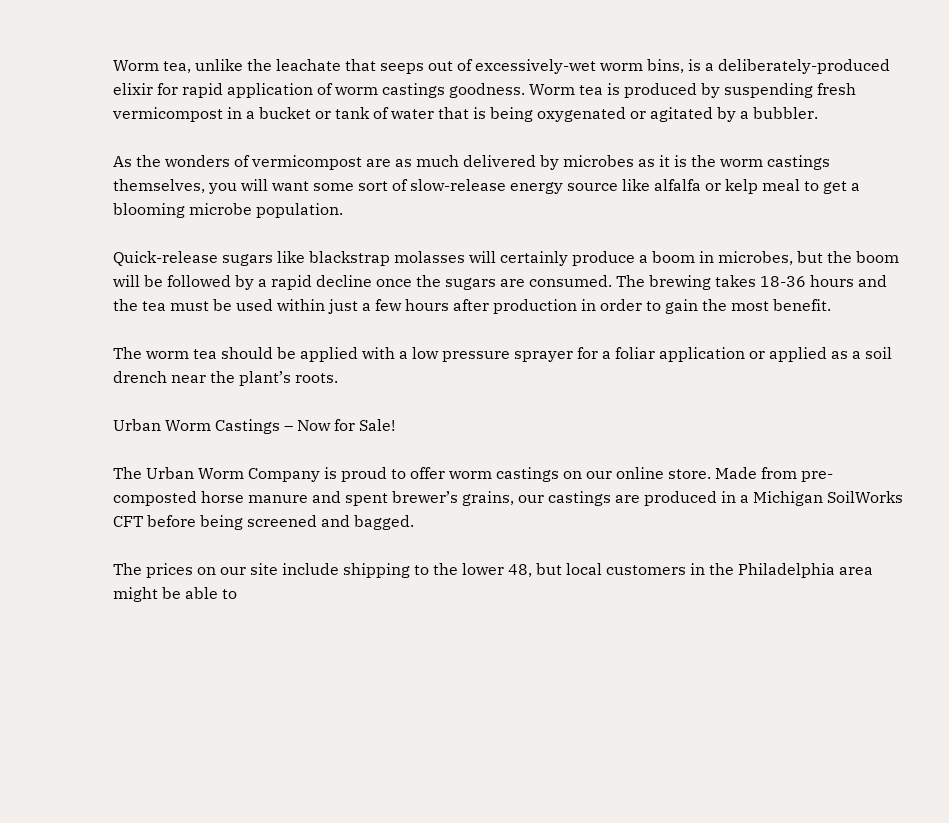Worm tea, unlike the leachate that seeps out of excessively-wet worm bins, is a deliberately-produced elixir for rapid application of worm castings goodness. Worm tea is produced by suspending fresh vermicompost in a bucket or tank of water that is being oxygenated or agitated by a bubbler.

As the wonders of vermicompost are as much delivered by microbes as it is the worm castings themselves, you will want some sort of slow-release energy source like alfalfa or kelp meal to get a blooming microbe population.

Quick-release sugars like blackstrap molasses will certainly produce a boom in microbes, but the boom will be followed by a rapid decline once the sugars are consumed. The brewing takes 18-36 hours and the tea must be used within just a few hours after production in order to gain the most benefit.

The worm tea should be applied with a low pressure sprayer for a foliar application or applied as a soil drench near the plant’s roots.

Urban Worm Castings – Now for Sale!

The Urban Worm Company is proud to offer worm castings on our online store. Made from pre-composted horse manure and spent brewer’s grains, our castings are produced in a Michigan SoilWorks CFT before being screened and bagged.

The prices on our site include shipping to the lower 48, but local customers in the Philadelphia area might be able to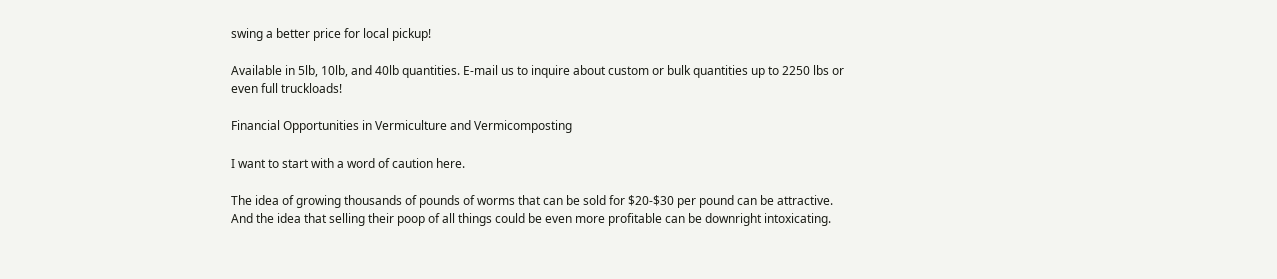swing a better price for local pickup!

Available in 5lb, 10lb, and 40lb quantities. E-mail us to inquire about custom or bulk quantities up to 2250 lbs or even full truckloads!

Financial Opportunities in Vermiculture and Vermicomposting

I want to start with a word of caution here.

The idea of growing thousands of pounds of worms that can be sold for $20-$30 per pound can be attractive. And the idea that selling their poop of all things could be even more profitable can be downright intoxicating.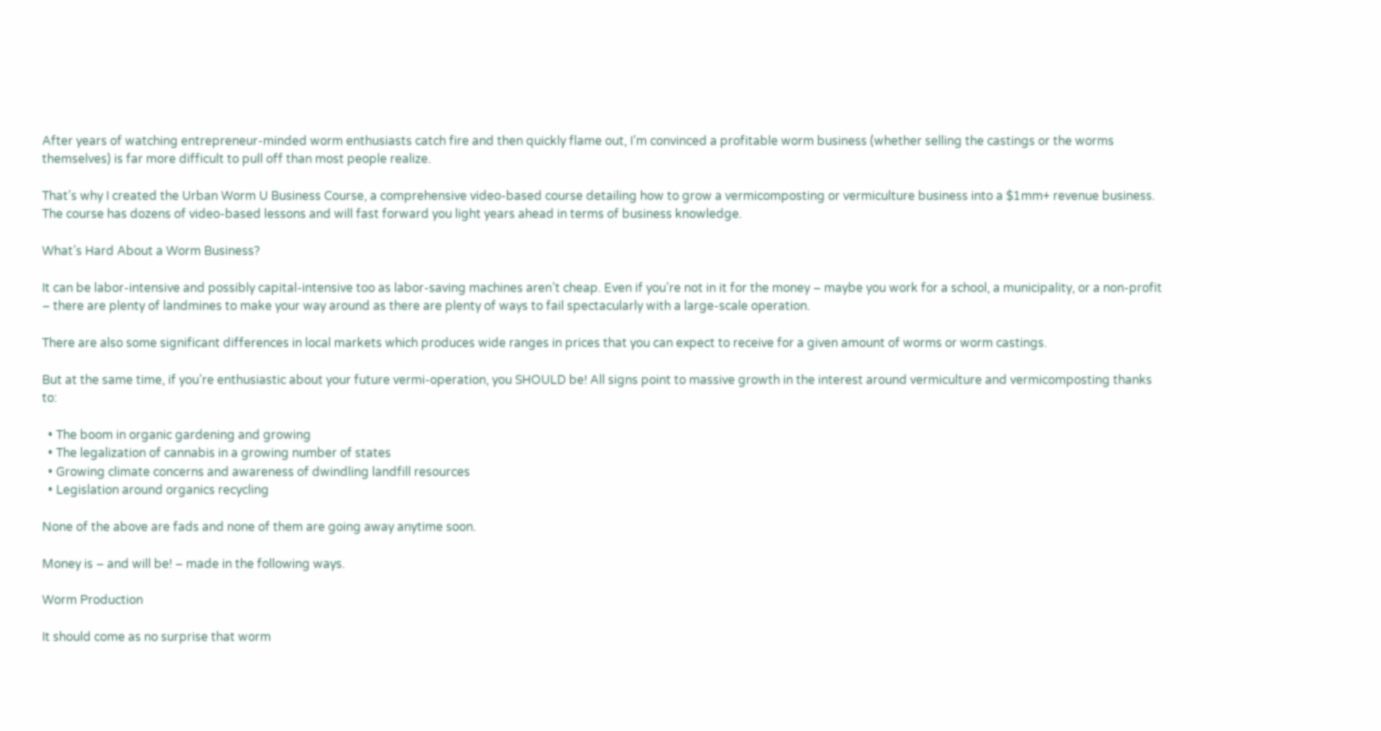After years of watching entrepreneur-minded worm enthusiasts catch fire and then quickly flame out, I’m convinced a profitable worm business (whether selling the castings or the worms themselves) is far more difficult to pull off than most people realize.

That’s why I created the Urban Worm U Business Course, a comprehensive video-based course detailing how to grow a vermicomposting or vermiculture business into a $1mm+ revenue business. The course has dozens of video-based lessons and will fast forward you light years ahead in terms of business knowledge.

What’s Hard About a Worm Business?

It can be labor-intensive and possibly capital-intensive too as labor-saving machines aren’t cheap. Even if you’re not in it for the money – maybe you work for a school, a municipality, or a non-profit – there are plenty of landmines to make your way around as there are plenty of ways to fail spectacularly with a large-scale operation.

There are also some significant differences in local markets which produces wide ranges in prices that you can expect to receive for a given amount of worms or worm castings.

But at the same time, if you’re enthusiastic about your future vermi-operation, you SHOULD be! All signs point to massive growth in the interest around vermiculture and vermicomposting thanks to:

  • The boom in organic gardening and growing
  • The legalization of cannabis in a growing number of states
  • Growing climate concerns and awareness of dwindling landfill resources
  • Legislation around organics recycling

None of the above are fads and none of them are going away anytime soon.

Money is – and will be! – made in the following ways.

Worm Production

It should come as no surprise that worm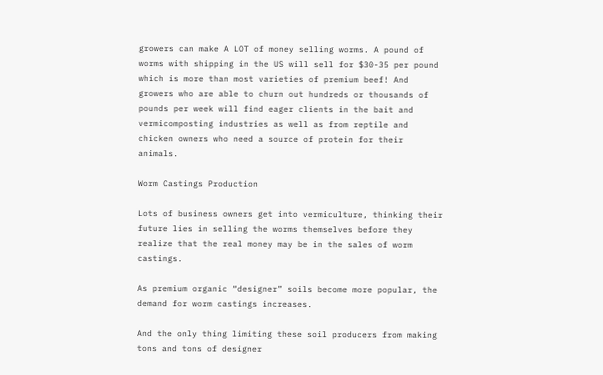growers can make A LOT of money selling worms. A pound of worms with shipping in the US will sell for $30-35 per pound which is more than most varieties of premium beef! And growers who are able to churn out hundreds or thousands of pounds per week will find eager clients in the bait and vermicomposting industries as well as from reptile and chicken owners who need a source of protein for their animals.

Worm Castings Production

Lots of business owners get into vermiculture, thinking their future lies in selling the worms themselves before they realize that the real money may be in the sales of worm castings.

As premium organic “designer” soils become more popular, the demand for worm castings increases.

And the only thing limiting these soil producers from making tons and tons of designer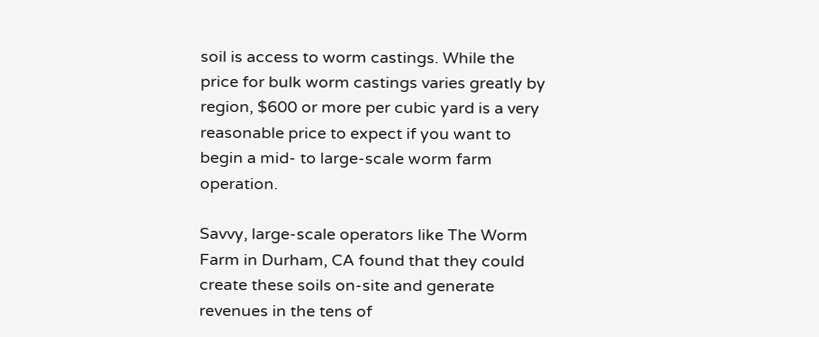soil is access to worm castings. While the price for bulk worm castings varies greatly by region, $600 or more per cubic yard is a very reasonable price to expect if you want to begin a mid- to large-scale worm farm operation.

Savvy, large-scale operators like The Worm Farm in Durham, CA found that they could create these soils on-site and generate revenues in the tens of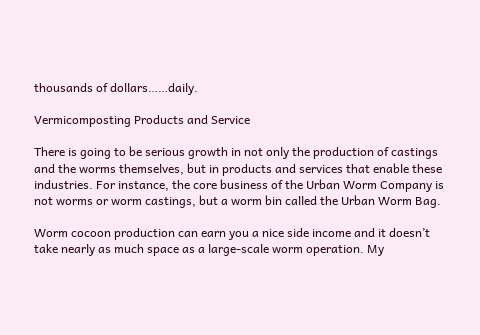thousands of dollars……daily.

Vermicomposting Products and Service

There is going to be serious growth in not only the production of castings and the worms themselves, but in products and services that enable these industries. For instance, the core business of the Urban Worm Company is not worms or worm castings, but a worm bin called the Urban Worm Bag.

Worm cocoon production can earn you a nice side income and it doesn’t take nearly as much space as a large-scale worm operation. My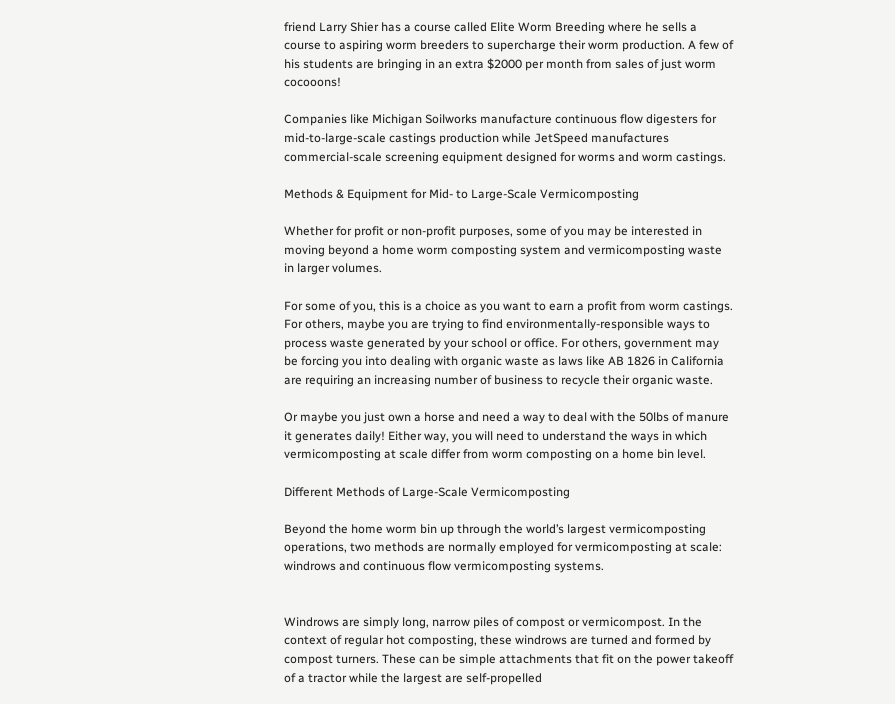friend Larry Shier has a course called Elite Worm Breeding where he sells a course to aspiring worm breeders to supercharge their worm production. A few of his students are bringing in an extra $2000 per month from sales of just worm cocooons!

Companies like Michigan Soilworks manufacture continuous flow digesters for mid-to-large-scale castings production while JetSpeed manufactures commercial-scale screening equipment designed for worms and worm castings.

Methods & Equipment for Mid- to Large-Scale Vermicomposting

Whether for profit or non-profit purposes, some of you may be interested in moving beyond a home worm composting system and vermicomposting waste in larger volumes.

For some of you, this is a choice as you want to earn a profit from worm castings. For others, maybe you are trying to find environmentally-responsible ways to process waste generated by your school or office. For others, government may be forcing you into dealing with organic waste as laws like AB 1826 in California are requiring an increasing number of business to recycle their organic waste.

Or maybe you just own a horse and need a way to deal with the 50lbs of manure it generates daily! Either way, you will need to understand the ways in which vermicomposting at scale differ from worm composting on a home bin level.

Different Methods of Large-Scale Vermicomposting

Beyond the home worm bin up through the world’s largest vermicomposting operations, two methods are normally employed for vermicomposting at scale: windrows and continuous flow vermicomposting systems.


Windrows are simply long, narrow piles of compost or vermicompost. In the context of regular hot composting, these windrows are turned and formed by compost turners. These can be simple attachments that fit on the power takeoff of a tractor while the largest are self-propelled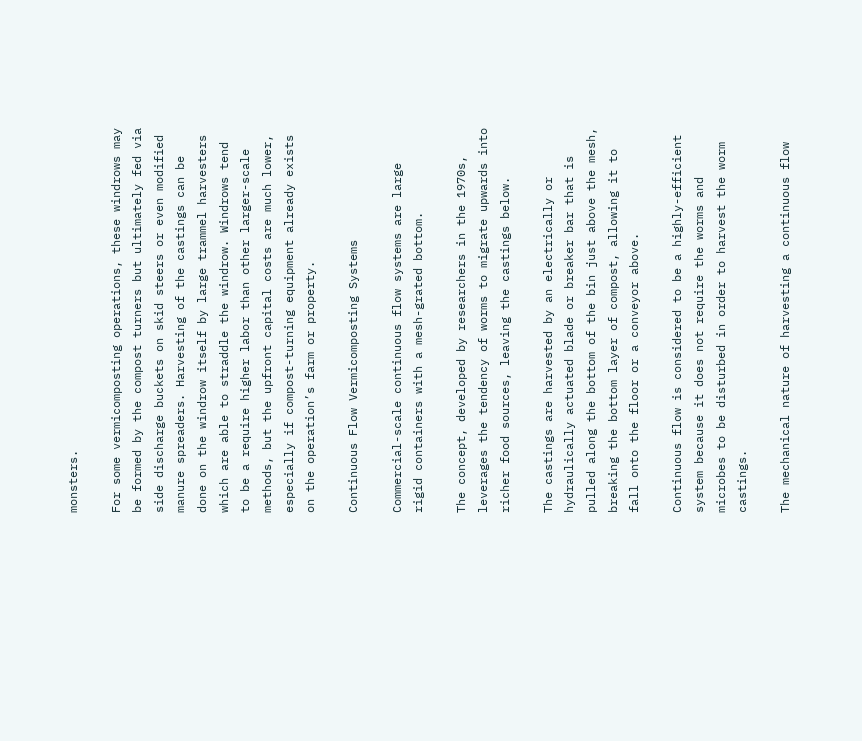monsters.

For some vermicomposting operations, these windrows may be formed by the compost turners but ultimately fed via side discharge buckets on skid steers or even modified manure spreaders. Harvesting of the castings can be done on the windrow itself by large trammel harvesters which are able to straddle the windrow. Windrows tend to be a require higher labor than other larger-scale methods, but the upfront capital costs are much lower, especially if compost-turning equipment already exists on the operation’s farm or property.

Continuous Flow Vermicomposting Systems

Commercial-scale continuous flow systems are large rigid containers with a mesh-grated bottom.

The concept, developed by researchers in the 1970s, leverages the tendency of worms to migrate upwards into richer food sources, leaving the castings below.

The castings are harvested by an electrically or hydraulically actuated blade or breaker bar that is pulled along the bottom of the bin just above the mesh, breaking the bottom layer of compost, allowing it to fall onto the floor or a conveyor above.

Continuous flow is considered to be a highly-efficient system because it does not require the worms and microbes to be disturbed in order to harvest the worm castings.

The mechanical nature of harvesting a continuous flow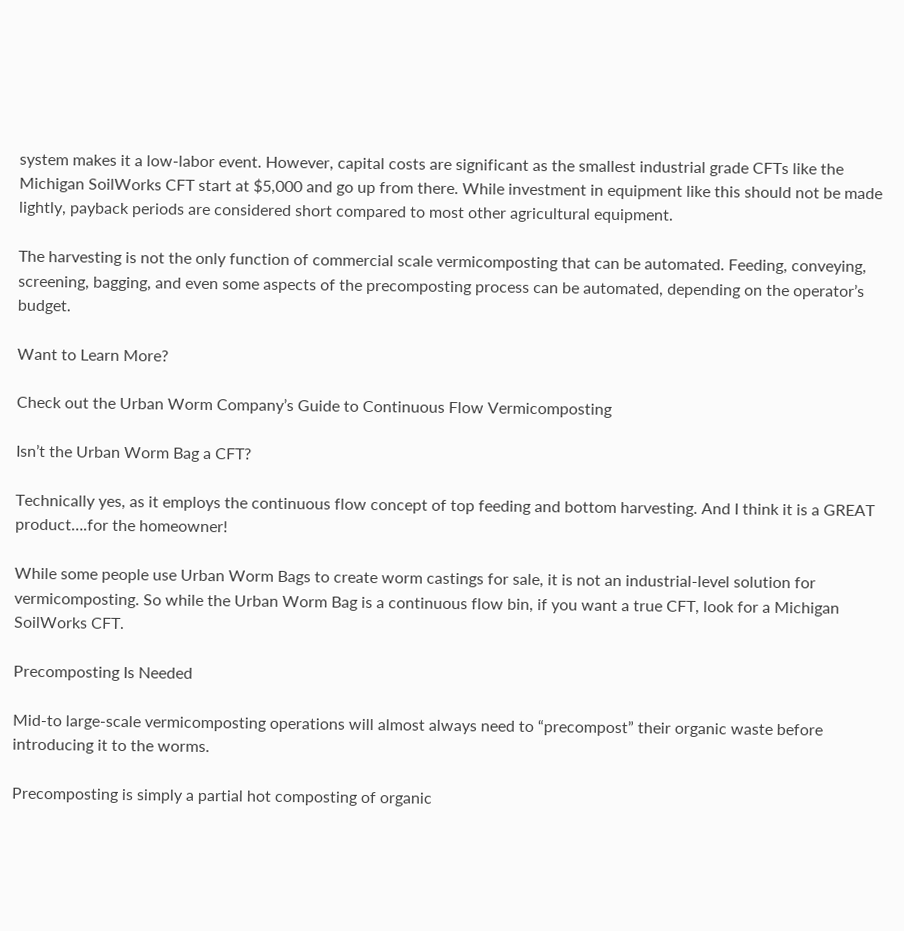system makes it a low-labor event. However, capital costs are significant as the smallest industrial grade CFTs like the Michigan SoilWorks CFT start at $5,000 and go up from there. While investment in equipment like this should not be made lightly, payback periods are considered short compared to most other agricultural equipment.

The harvesting is not the only function of commercial scale vermicomposting that can be automated. Feeding, conveying, screening, bagging, and even some aspects of the precomposting process can be automated, depending on the operator’s budget.

Want to Learn More?

Check out the Urban Worm Company’s Guide to Continuous Flow Vermicomposting

Isn’t the Urban Worm Bag a CFT?

Technically yes, as it employs the continuous flow concept of top feeding and bottom harvesting. And I think it is a GREAT product….for the homeowner!

While some people use Urban Worm Bags to create worm castings for sale, it is not an industrial-level solution for vermicomposting. So while the Urban Worm Bag is a continuous flow bin, if you want a true CFT, look for a Michigan SoilWorks CFT.

Precomposting Is Needed

Mid-to large-scale vermicomposting operations will almost always need to “precompost” their organic waste before introducing it to the worms.

Precomposting is simply a partial hot composting of organic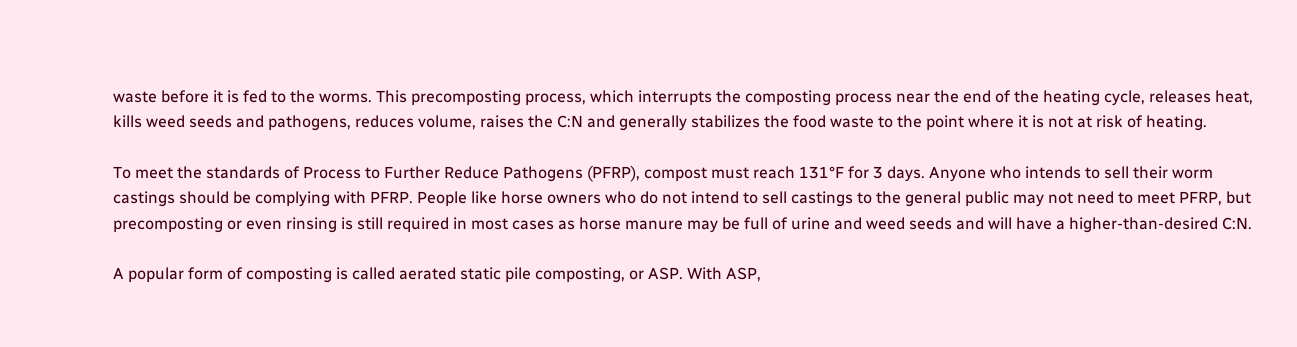waste before it is fed to the worms. This precomposting process, which interrupts the composting process near the end of the heating cycle, releases heat, kills weed seeds and pathogens, reduces volume, raises the C:N and generally stabilizes the food waste to the point where it is not at risk of heating.

To meet the standards of Process to Further Reduce Pathogens (PFRP), compost must reach 131°F for 3 days. Anyone who intends to sell their worm castings should be complying with PFRP. People like horse owners who do not intend to sell castings to the general public may not need to meet PFRP, but precomposting or even rinsing is still required in most cases as horse manure may be full of urine and weed seeds and will have a higher-than-desired C:N.

A popular form of composting is called aerated static pile composting, or ASP. With ASP,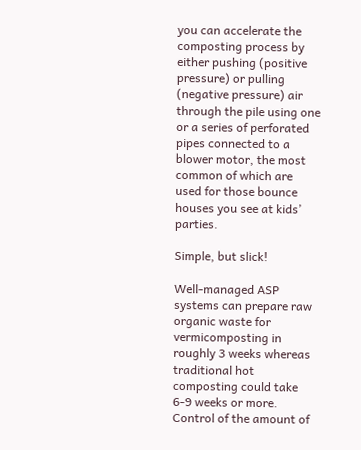you can accelerate the composting process by either pushing (positive pressure) or pulling (negative pressure) air through the pile using one or a series of perforated pipes connected to a blower motor, the most common of which are used for those bounce houses you see at kids’ parties.

Simple, but slick!

Well-managed ASP systems can prepare raw organic waste for vermicomposting in roughly 3 weeks whereas traditional hot composting could take 6-9 weeks or more. Control of the amount of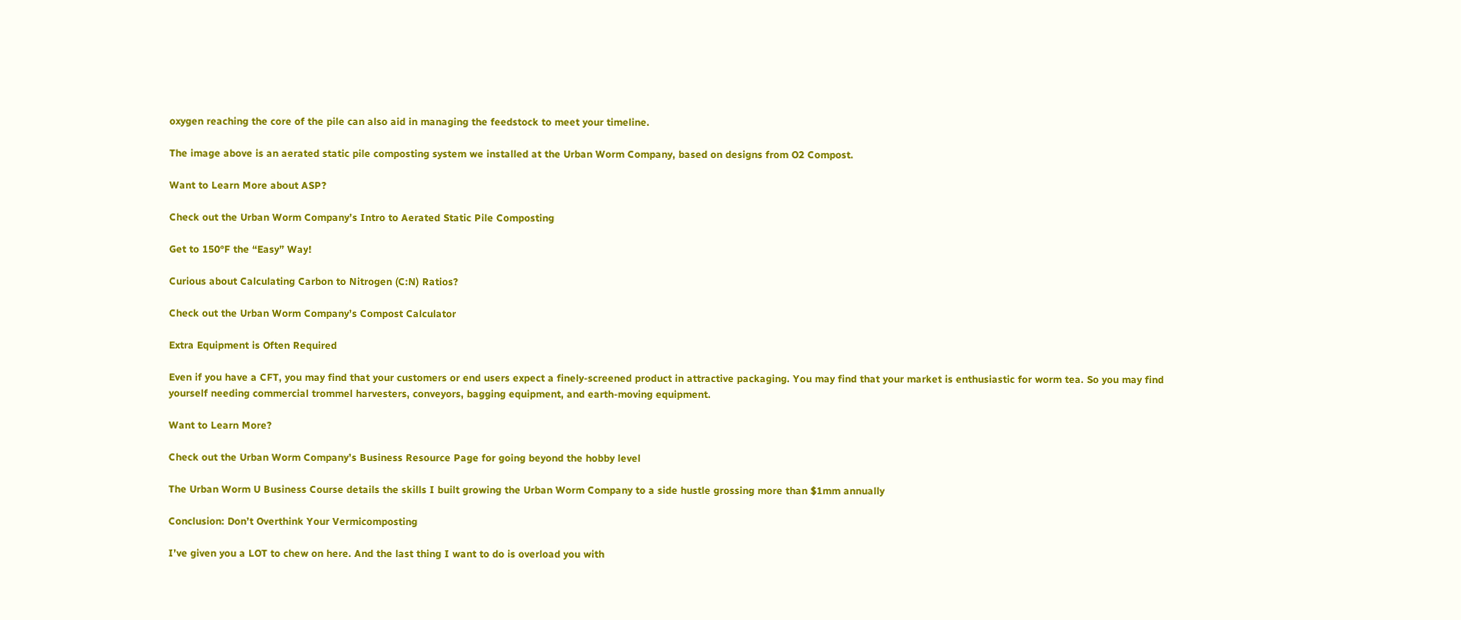oxygen reaching the core of the pile can also aid in managing the feedstock to meet your timeline.

The image above is an aerated static pile composting system we installed at the Urban Worm Company, based on designs from O2 Compost.

Want to Learn More about ASP?

Check out the Urban Worm Company’s Intro to Aerated Static Pile Composting

Get to 150°F the “Easy” Way!

Curious about Calculating Carbon to Nitrogen (C:N) Ratios?

Check out the Urban Worm Company’s Compost Calculator

Extra Equipment is Often Required

Even if you have a CFT, you may find that your customers or end users expect a finely-screened product in attractive packaging. You may find that your market is enthusiastic for worm tea. So you may find yourself needing commercial trommel harvesters, conveyors, bagging equipment, and earth-moving equipment.

Want to Learn More?

Check out the Urban Worm Company’s Business Resource Page for going beyond the hobby level

The Urban Worm U Business Course details the skills I built growing the Urban Worm Company to a side hustle grossing more than $1mm annually

Conclusion: Don’t Overthink Your Vermicomposting

I’ve given you a LOT to chew on here. And the last thing I want to do is overload you with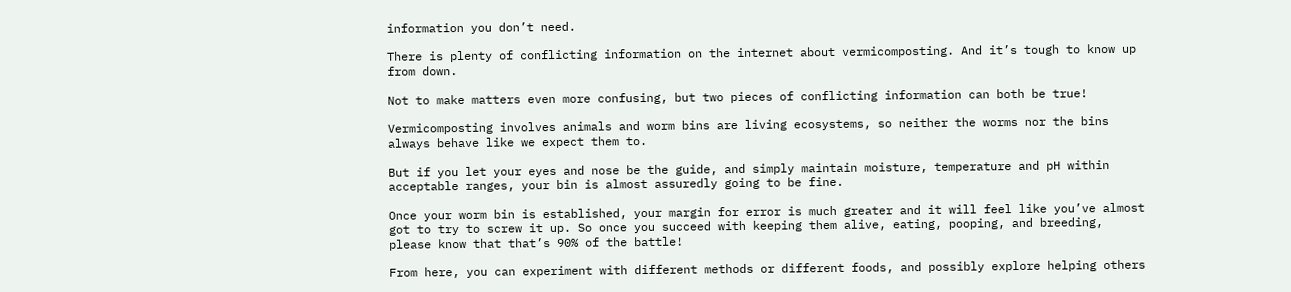information you don’t need.

There is plenty of conflicting information on the internet about vermicomposting. And it’s tough to know up from down.

Not to make matters even more confusing, but two pieces of conflicting information can both be true!

Vermicomposting involves animals and worm bins are living ecosystems, so neither the worms nor the bins always behave like we expect them to.

But if you let your eyes and nose be the guide, and simply maintain moisture, temperature and pH within acceptable ranges, your bin is almost assuredly going to be fine.

Once your worm bin is established, your margin for error is much greater and it will feel like you’ve almost got to try to screw it up. So once you succeed with keeping them alive, eating, pooping, and breeding, please know that that’s 90% of the battle!

From here, you can experiment with different methods or different foods, and possibly explore helping others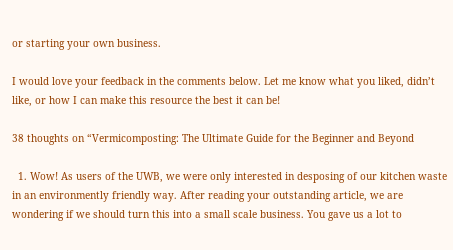or starting your own business.

I would love your feedback in the comments below. Let me know what you liked, didn’t like, or how I can make this resource the best it can be!

38 thoughts on “Vermicomposting: The Ultimate Guide for the Beginner and Beyond

  1. Wow! As users of the UWB, we were only interested in desposing of our kitchen waste in an environmently friendly way. After reading your outstanding article, we are wondering if we should turn this into a small scale business. You gave us a lot to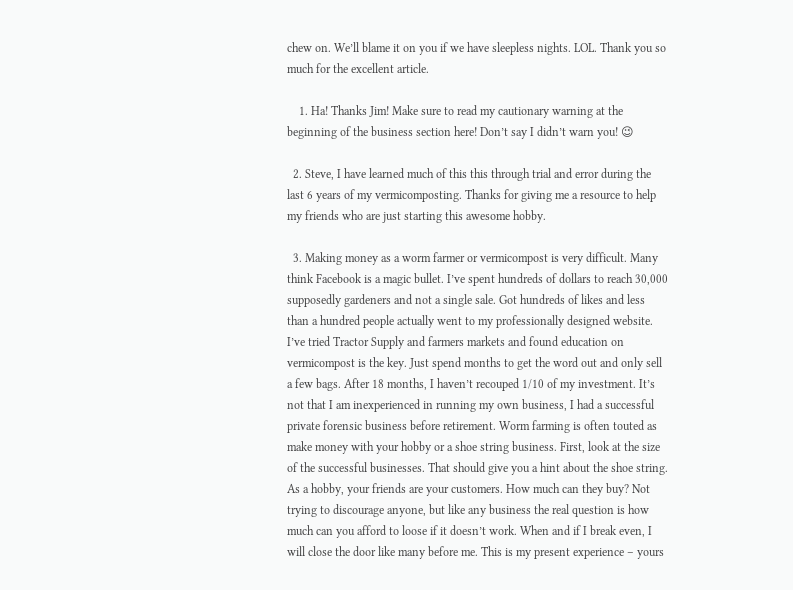chew on. We’ll blame it on you if we have sleepless nights. LOL. Thank you so much for the excellent article.

    1. Ha! Thanks Jim! Make sure to read my cautionary warning at the beginning of the business section here! Don’t say I didn’t warn you! 😉

  2. Steve, I have learned much of this this through trial and error during the last 6 years of my vermicomposting. Thanks for giving me a resource to help my friends who are just starting this awesome hobby.

  3. Making money as a worm farmer or vermicompost is very difficult. Many think Facebook is a magic bullet. I’ve spent hundreds of dollars to reach 30,000 supposedly gardeners and not a single sale. Got hundreds of likes and less than a hundred people actually went to my professionally designed website. I’ve tried Tractor Supply and farmers markets and found education on vermicompost is the key. Just spend months to get the word out and only sell a few bags. After 18 months, I haven’t recouped 1/10 of my investment. It’s not that I am inexperienced in running my own business, I had a successful private forensic business before retirement. Worm farming is often touted as make money with your hobby or a shoe string business. First, look at the size of the successful businesses. That should give you a hint about the shoe string. As a hobby, your friends are your customers. How much can they buy? Not trying to discourage anyone, but like any business the real question is how much can you afford to loose if it doesn’t work. When and if I break even, I will close the door like many before me. This is my present experience – yours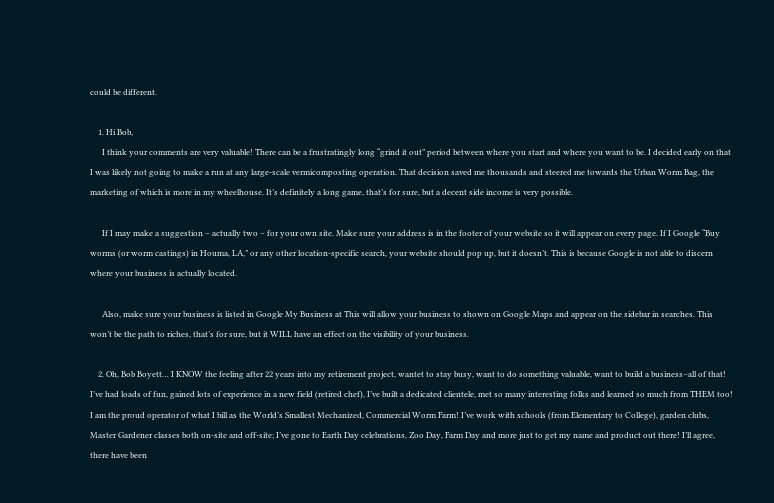could be different.

    1. Hi Bob,
      I think your comments are very valuable! There can be a frustratingly long “grind it out” period between where you start and where you want to be. I decided early on that I was likely not going to make a run at any large-scale vermicomposting operation. That decision saved me thousands and steered me towards the Urban Worm Bag, the marketing of which is more in my wheelhouse. It’s definitely a long game, that’s for sure, but a decent side income is very possible.

      If I may make a suggestion – actually two – for your own site. Make sure your address is in the footer of your website so it will appear on every page. If I Google “Buy worms (or worm castings) in Houma, LA,” or any other location-specific search, your website should pop up, but it doesn’t. This is because Google is not able to discern where your business is actually located.

      Also, make sure your business is listed in Google My Business at This will allow your business to shown on Google Maps and appear on the sidebar in searches. This won’t be the path to riches, that’s for sure, but it WILL have an effect on the visibility of your business.

    2. Oh, Bob Boyett… I KNOW the feeling after 22 years into my retirement project, wantet to stay busy, want to do something valuable, want to build a business–all of that! I’ve had loads of fun, gained lots of experience in a new field (retired chef), I’ve built a dedicated clientele, met so many interesting folks and learned so much from THEM too! I am the proud operator of what I bill as the World’s Smallest Mechanized, Commercial Worm Farm! I’ve work with schools (from Elementary to College), garden clubs, Master Gardener classes both on-site and off-site; I’ve gone to Earth Day celebrations, Zoo Day, Farm Day and more just to get my name and product out there! I’ll agree, there have been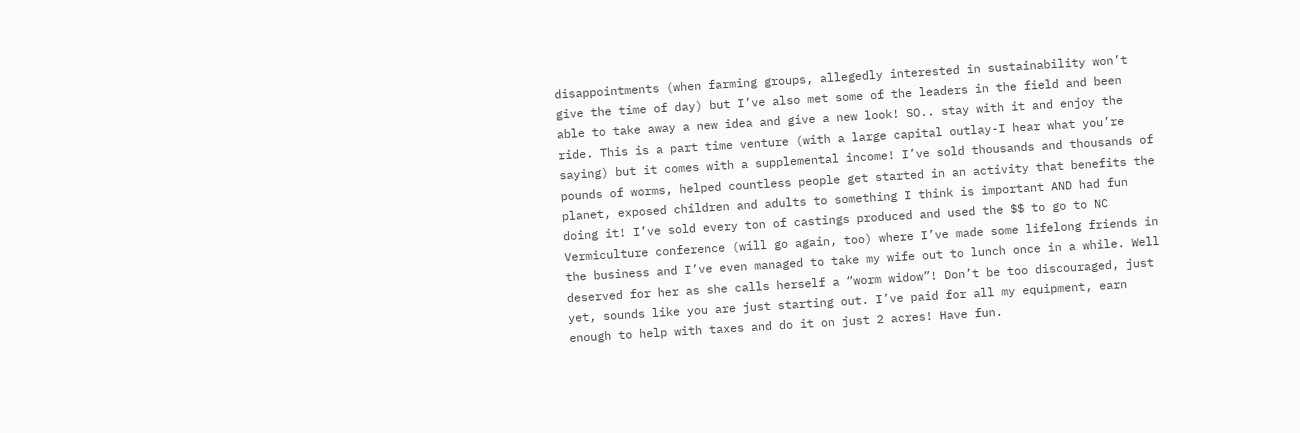disappointments (when farming groups, allegedly interested in sustainability won’t give the time of day) but I’ve also met some of the leaders in the field and been able to take away a new idea and give a new look! SO.. stay with it and enjoy the ride. This is a part time venture (with a large capital outlay-I hear what you’re saying) but it comes with a supplemental income! I’ve sold thousands and thousands of pounds of worms, helped countless people get started in an activity that benefits the planet, exposed children and adults to something I think is important AND had fun doing it! I’ve sold every ton of castings produced and used the $$ to go to NC Vermiculture conference (will go again, too) where I’ve made some lifelong friends in the business and I’ve even managed to take my wife out to lunch once in a while. Well deserved for her as she calls herself a “worm widow”! Don’t be too discouraged, just yet, sounds like you are just starting out. I’ve paid for all my equipment, earn enough to help with taxes and do it on just 2 acres! Have fun.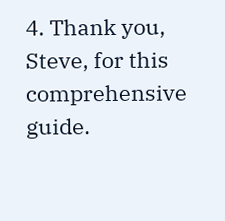4. Thank you, Steve, for this comprehensive guide.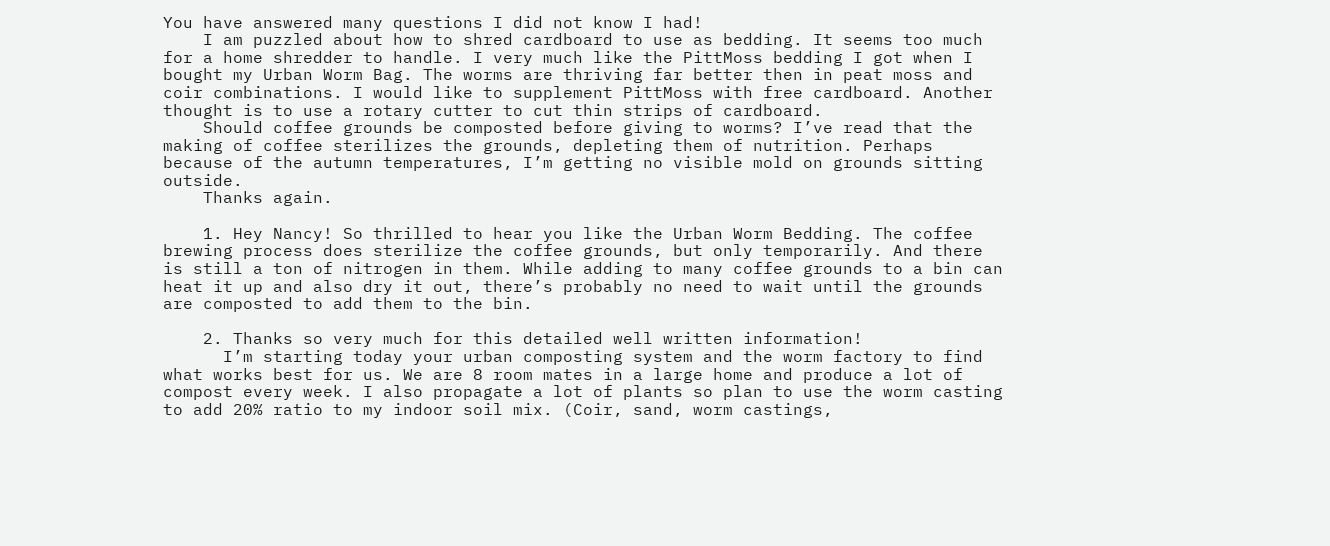You have answered many questions I did not know I had!
    I am puzzled about how to shred cardboard to use as bedding. It seems too much for a home shredder to handle. I very much like the PittMoss bedding I got when I bought my Urban Worm Bag. The worms are thriving far better then in peat moss and coir combinations. I would like to supplement PittMoss with free cardboard. Another thought is to use a rotary cutter to cut thin strips of cardboard.
    Should coffee grounds be composted before giving to worms? I’ve read that the making of coffee sterilizes the grounds, depleting them of nutrition. Perhaps because of the autumn temperatures, I’m getting no visible mold on grounds sitting outside.
    Thanks again.

    1. Hey Nancy! So thrilled to hear you like the Urban Worm Bedding. The coffee brewing process does sterilize the coffee grounds, but only temporarily. And there is still a ton of nitrogen in them. While adding to many coffee grounds to a bin can heat it up and also dry it out, there’s probably no need to wait until the grounds are composted to add them to the bin.

    2. Thanks so very much for this detailed well written information!
      I’m starting today your urban composting system and the worm factory to find what works best for us. We are 8 room mates in a large home and produce a lot of compost every week. I also propagate a lot of plants so plan to use the worm casting to add 20% ratio to my indoor soil mix. (Coir, sand, worm castings,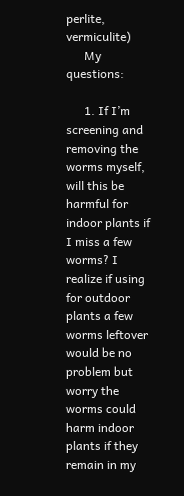perlite, vermiculite)
      My questions:

      1. If I’m screening and removing the worms myself, will this be harmful for indoor plants if I miss a few worms? I realize if using for outdoor plants a few worms leftover would be no problem but worry the worms could harm indoor plants if they remain in my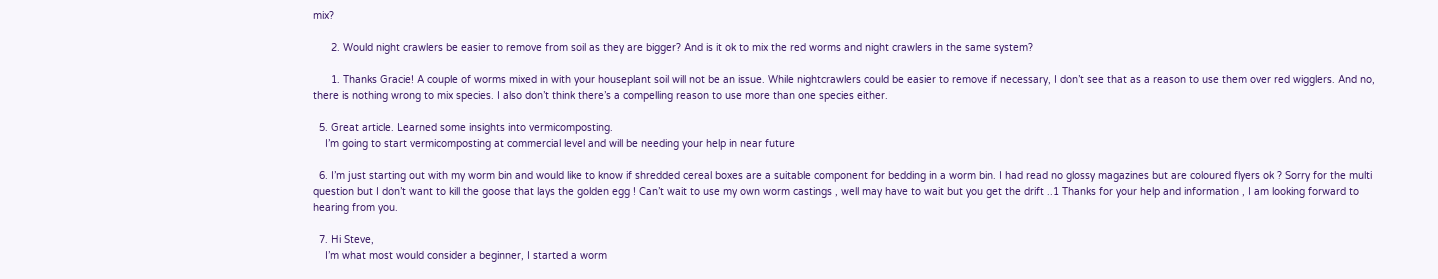mix?

      2. Would night crawlers be easier to remove from soil as they are bigger? And is it ok to mix the red worms and night crawlers in the same system?

      1. Thanks Gracie! A couple of worms mixed in with your houseplant soil will not be an issue. While nightcrawlers could be easier to remove if necessary, I don’t see that as a reason to use them over red wigglers. And no, there is nothing wrong to mix species. I also don’t think there’s a compelling reason to use more than one species either.

  5. Great article. Learned some insights into vermicomposting.
    I’m going to start vermicomposting at commercial level and will be needing your help in near future

  6. I’m just starting out with my worm bin and would like to know if shredded cereal boxes are a suitable component for bedding in a worm bin. I had read no glossy magazines but are coloured flyers ok ? Sorry for the multi question but I don’t want to kill the goose that lays the golden egg ! Can’t wait to use my own worm castings , well may have to wait but you get the drift ..1 Thanks for your help and information , I am looking forward to hearing from you.

  7. Hi Steve,
    I’m what most would consider a beginner, I started a worm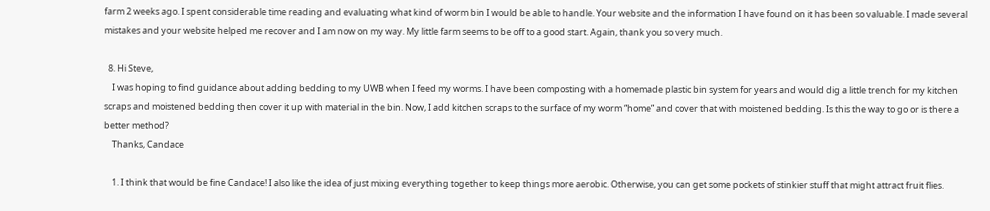farm 2 weeks ago. I spent considerable time reading and evaluating what kind of worm bin I would be able to handle. Your website and the information I have found on it has been so valuable. I made several mistakes and your website helped me recover and I am now on my way. My little farm seems to be off to a good start. Again, thank you so very much.

  8. Hi Steve,
    I was hoping to find guidance about adding bedding to my UWB when I feed my worms. I have been composting with a homemade plastic bin system for years and would dig a little trench for my kitchen scraps and moistened bedding then cover it up with material in the bin. Now, I add kitchen scraps to the surface of my worm “home” and cover that with moistened bedding. Is this the way to go or is there a better method?
    Thanks, Candace

    1. I think that would be fine Candace! I also like the idea of just mixing everything together to keep things more aerobic. Otherwise, you can get some pockets of stinkier stuff that might attract fruit flies.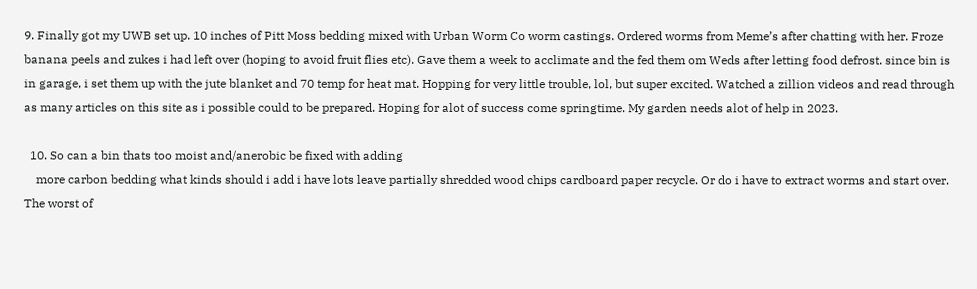9. Finally got my UWB set up. 10 inches of Pitt Moss bedding mixed with Urban Worm Co worm castings. Ordered worms from Meme’s after chatting with her. Froze banana peels and zukes i had left over (hoping to avoid fruit flies etc). Gave them a week to acclimate and the fed them om Weds after letting food defrost. since bin is in garage, i set them up with the jute blanket and 70 temp for heat mat. Hopping for very little trouble, lol, but super excited. Watched a zillion videos and read through as many articles on this site as i possible could to be prepared. Hoping for alot of success come springtime. My garden needs alot of help in 2023.

  10. So can a bin thats too moist and/anerobic be fixed with adding
    more carbon bedding what kinds should i add i have lots leave partially shredded wood chips cardboard paper recycle. Or do i have to extract worms and start over. The worst of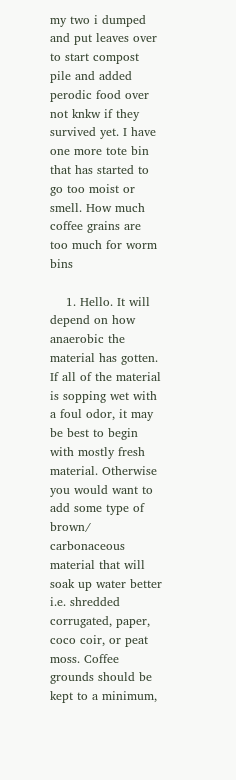my two i dumped and put leaves over to start compost pile and added perodic food over not knkw if they survived yet. I have one more tote bin that has started to go too moist or smell. How much coffee grains are too much for worm bins

    1. Hello. It will depend on how anaerobic the material has gotten. If all of the material is sopping wet with a foul odor, it may be best to begin with mostly fresh material. Otherwise you would want to add some type of brown/ carbonaceous material that will soak up water better i.e. shredded corrugated, paper, coco coir, or peat moss. Coffee grounds should be kept to a minimum,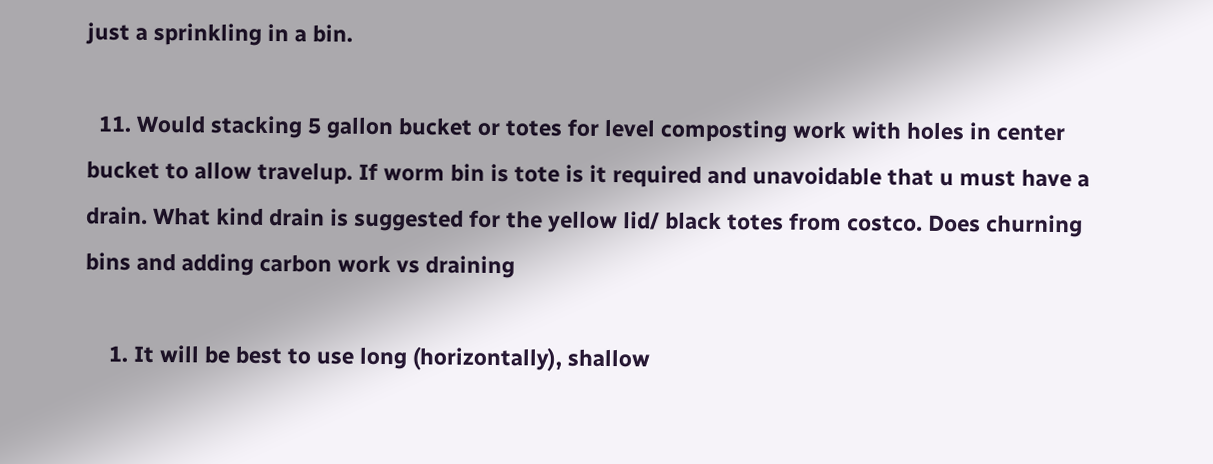just a sprinkling in a bin.

  11. Would stacking 5 gallon bucket or totes for level composting work with holes in center bucket to allow travelup. If worm bin is tote is it required and unavoidable that u must have a drain. What kind drain is suggested for the yellow lid/ black totes from costco. Does churning bins and adding carbon work vs draining

    1. It will be best to use long (horizontally), shallow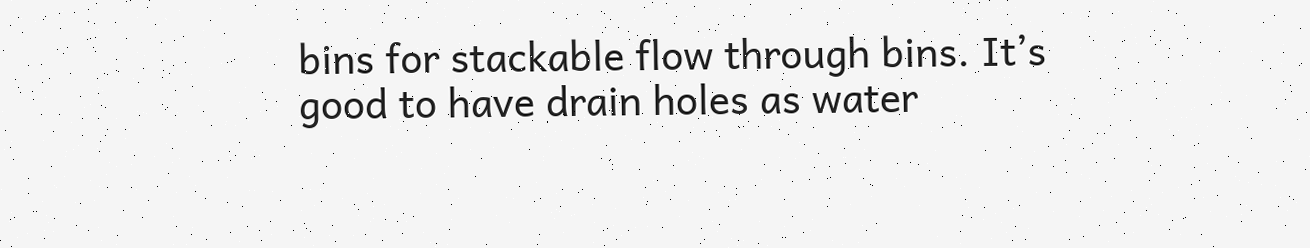bins for stackable flow through bins. It’s good to have drain holes as water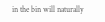in the bin will naturally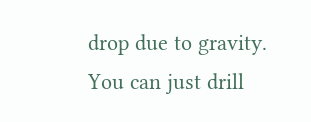drop due to gravity. You can just drill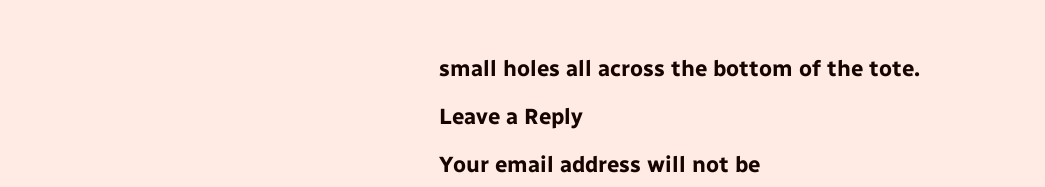small holes all across the bottom of the tote.

Leave a Reply

Your email address will not be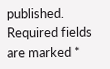published. Required fields are marked *